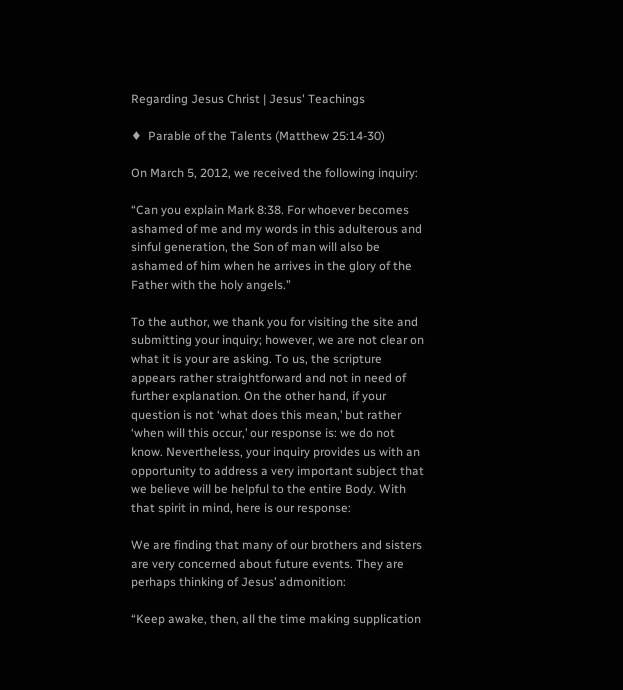Regarding Jesus Christ | Jesus' Teachings

♦  Parable of the Talents (Matthew 25:14-30)

On March 5, 2012, we received the following inquiry:

“Can you explain Mark 8:38. For whoever becomes ashamed of me and my words in this adulterous and sinful generation, the Son of man will also be ashamed of him when he arrives in the glory of the Father with the holy angels.”

To the author, we thank you for visiting the site and submitting your inquiry; however, we are not clear on what it is your are asking. To us, the scripture appears rather straightforward and not in need of further explanation. On the other hand, if your question is not ‘what does this mean,’ but rather ‘when will this occur,’ our response is: we do not know. Nevertheless, your inquiry provides us with an opportunity to address a very important subject that we believe will be helpful to the entire Body. With that spirit in mind, here is our response:

We are finding that many of our brothers and sisters are very concerned about future events. They are perhaps thinking of Jesus’ admonition:

“Keep awake, then, all the time making supplication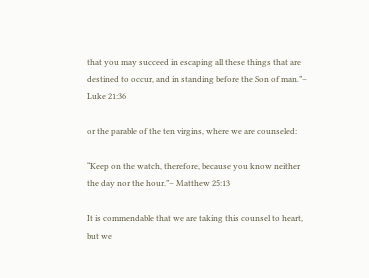that you may succeed in escaping all these things that are destined to occur, and in standing before the Son of man.”– Luke 21:36

or the parable of the ten virgins, where we are counseled:

“Keep on the watch, therefore, because you know neither the day nor the hour.”– Matthew 25:13

It is commendable that we are taking this counsel to heart, but we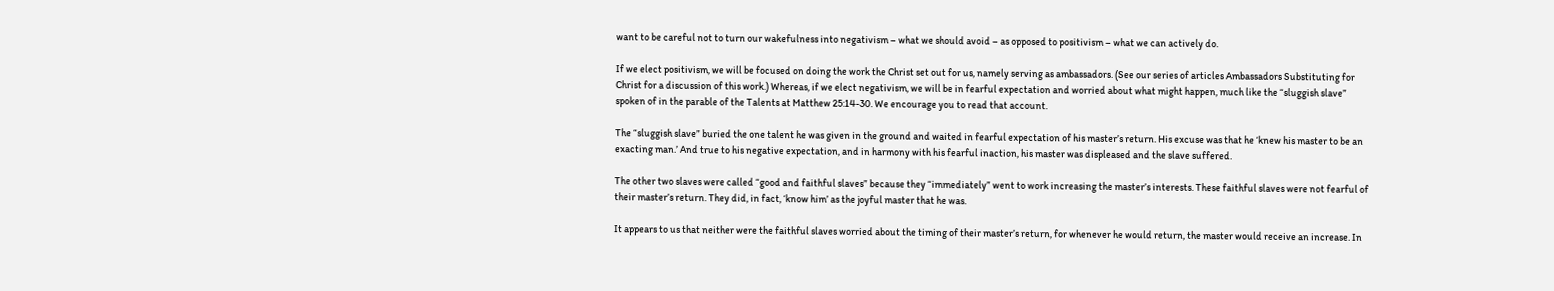want to be careful not to turn our wakefulness into negativism – what we should avoid – as opposed to positivism – what we can actively do.

If we elect positivism, we will be focused on doing the work the Christ set out for us, namely serving as ambassadors. (See our series of articles Ambassadors Substituting for Christ for a discussion of this work.) Whereas, if we elect negativism, we will be in fearful expectation and worried about what might happen, much like the “sluggish slave” spoken of in the parable of the Talents at Matthew 25:14-30. We encourage you to read that account.

The “sluggish slave” buried the one talent he was given in the ground and waited in fearful expectation of his master’s return. His excuse was that he ‘knew his master to be an exacting man.’ And true to his negative expectation, and in harmony with his fearful inaction, his master was displeased and the slave suffered.

The other two slaves were called “good and faithful slaves” because they “immediately” went to work increasing the master’s interests. These faithful slaves were not fearful of their master’s return. They did, in fact, ‘know him’ as the joyful master that he was.

It appears to us that neither were the faithful slaves worried about the timing of their master’s return, for whenever he would return, the master would receive an increase. In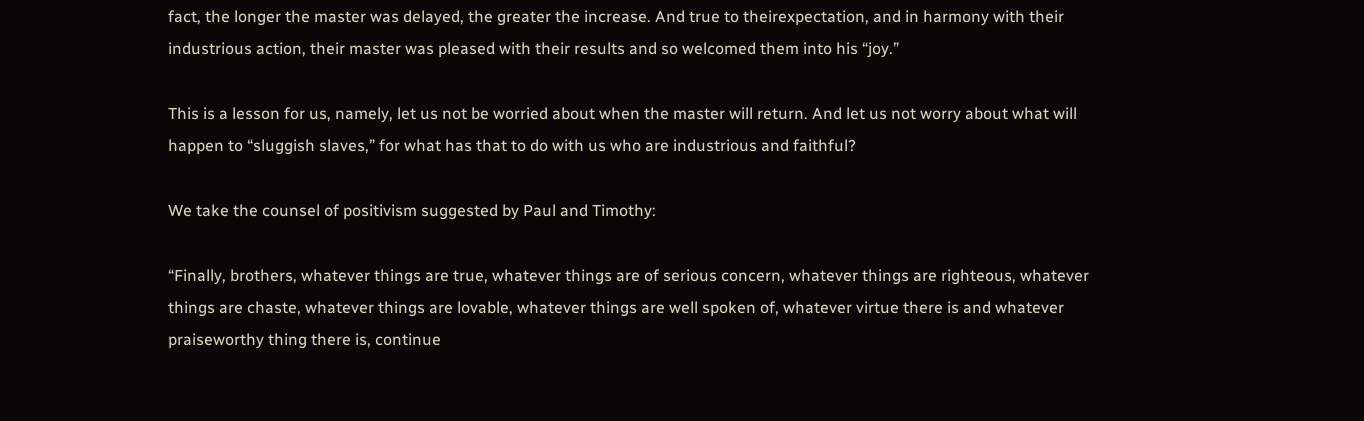fact, the longer the master was delayed, the greater the increase. And true to theirexpectation, and in harmony with their industrious action, their master was pleased with their results and so welcomed them into his “joy.”

This is a lesson for us, namely, let us not be worried about when the master will return. And let us not worry about what will happen to “sluggish slaves,” for what has that to do with us who are industrious and faithful?

We take the counsel of positivism suggested by Paul and Timothy:

“Finally, brothers, whatever things are true, whatever things are of serious concern, whatever things are righteous, whatever things are chaste, whatever things are lovable, whatever things are well spoken of, whatever virtue there is and whatever praiseworthy thing there is, continue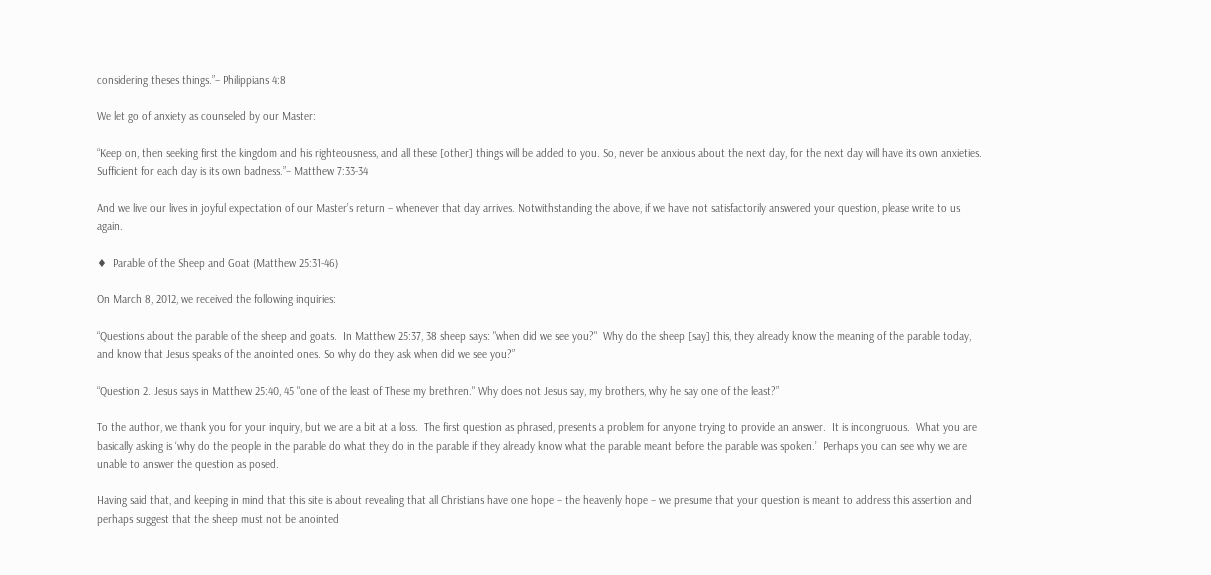considering theses things.”– Philippians 4:8

We let go of anxiety as counseled by our Master:

“Keep on, then seeking first the kingdom and his righteousness, and all these [other] things will be added to you. So, never be anxious about the next day, for the next day will have its own anxieties. Sufficient for each day is its own badness.”– Matthew 7:33-34

And we live our lives in joyful expectation of our Master’s return – whenever that day arrives. Notwithstanding the above, if we have not satisfactorily answered your question, please write to us again.

♦  Parable of the Sheep and Goat (Matthew 25:31-46)

On March 8, 2012, we received the following inquiries:

“Questions about the parable of the sheep and goats.  In Matthew 25:37, 38 sheep says: "when did we see you?"  Why do the sheep [say] this, they already know the meaning of the parable today, and know that Jesus speaks of the anointed ones. So why do they ask when did we see you?”

“Question 2. Jesus says in Matthew 25:40, 45 "one of the least of These my brethren." Why does not Jesus say, my brothers, why he say one of the least?”

To the author, we thank you for your inquiry, but we are a bit at a loss.  The first question as phrased, presents a problem for anyone trying to provide an answer.  It is incongruous.  What you are basically asking is ‘why do the people in the parable do what they do in the parable if they already know what the parable meant before the parable was spoken.’  Perhaps you can see why we are unable to answer the question as posed.

Having said that, and keeping in mind that this site is about revealing that all Christians have one hope – the heavenly hope – we presume that your question is meant to address this assertion and perhaps suggest that the sheep must not be anointed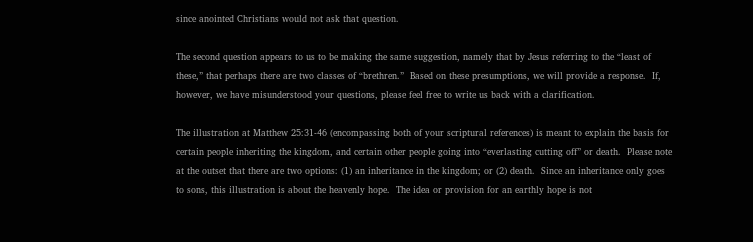since anointed Christians would not ask that question.

The second question appears to us to be making the same suggestion, namely that by Jesus referring to the “least of these,” that perhaps there are two classes of “brethren.”  Based on these presumptions, we will provide a response.  If, however, we have misunderstood your questions, please feel free to write us back with a clarification.

The illustration at Matthew 25:31-46 (encompassing both of your scriptural references) is meant to explain the basis for certain people inheriting the kingdom, and certain other people going into “everlasting cutting off” or death.  Please note at the outset that there are two options: (1) an inheritance in the kingdom; or (2) death.  Since an inheritance only goes to sons, this illustration is about the heavenly hope.  The idea or provision for an earthly hope is not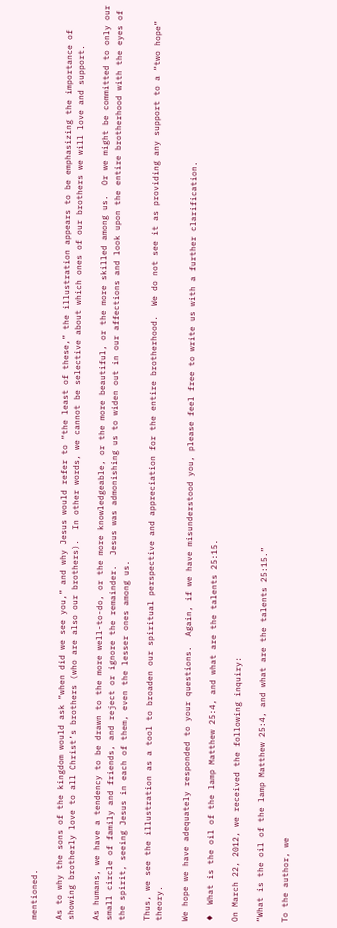mentioned.

As to why the sons of the kingdom would ask “when did we see you,” and why Jesus would refer to “the least of these,” the illustration appears to be emphasizing the importance of showing brotherly love to all Christ’s brothers (who are also our brothers).  In other words, we cannot be selective about which ones of our brothers we will love and support.

As humans, we have a tendency to be drawn to the more well-to-do, or the more knowledgeable, or the more beautiful, or the more skilled among us.  Or we might be committed to only our small circle of family and friends, and reject or ignore the remainder.  Jesus was admonishing us to widen out in our affections and look upon the entire brotherhood with the eyes of the spirit, seeing Jesus in each of them, even the lesser ones among us.

Thus, we see the illustration as a tool to broaden our spiritual perspective and appreciation for the entire brotherhood.  We do not see it as providing any support to a “two hope” theory.

We hope we have adequately responded to your questions.  Again, if we have misunderstood you, please feel free to write us with a further clarification.

♦  What is the oil of the lamp Matthew 25:4, and what are the talents 25:15.

On March 22, 2012, we received the following inquiry:

“What is the oil of the lamp Matthew 25:4, and what are the talents 25:15.”

To the author, we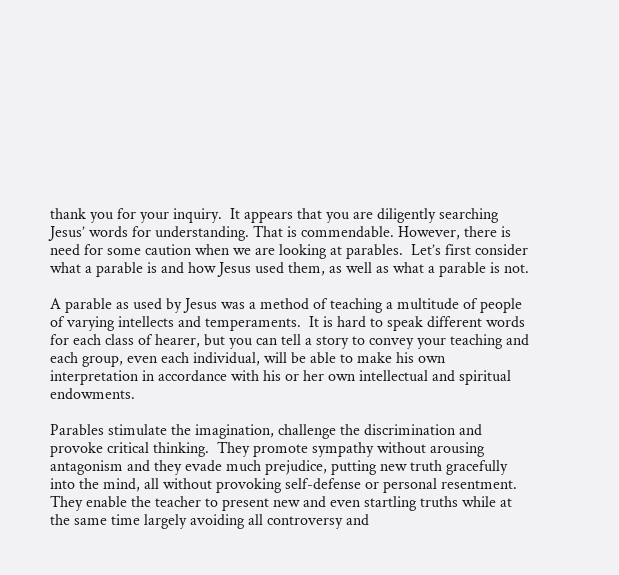thank you for your inquiry.  It appears that you are diligently searching Jesus’ words for understanding. That is commendable. However, there is need for some caution when we are looking at parables.  Let’s first consider what a parable is and how Jesus used them, as well as what a parable is not.

A parable as used by Jesus was a method of teaching a multitude of people of varying intellects and temperaments.  It is hard to speak different words for each class of hearer, but you can tell a story to convey your teaching and each group, even each individual, will be able to make his own interpretation in accordance with his or her own intellectual and spiritual endowments.

Parables stimulate the imagination, challenge the discrimination and provoke critical thinking.  They promote sympathy without arousing antagonism and they evade much prejudice, putting new truth gracefully into the mind, all without provoking self-defense or personal resentment.  They enable the teacher to present new and even startling truths while at the same time largely avoiding all controversy and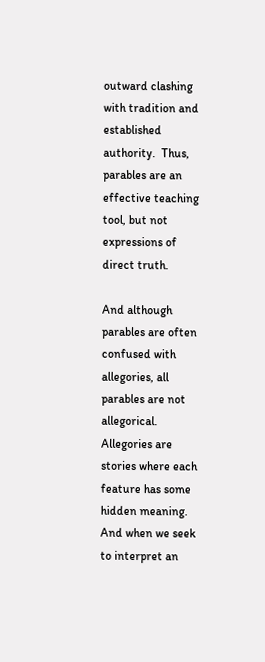outward clashing with tradition and established authority.  Thus, parables are an effective teaching tool, but not expressions of direct truth.

And although parables are often confused with allegories, all parables are not allegorical.  Allegories are stories where each feature has some hidden meaning.  And when we seek to interpret an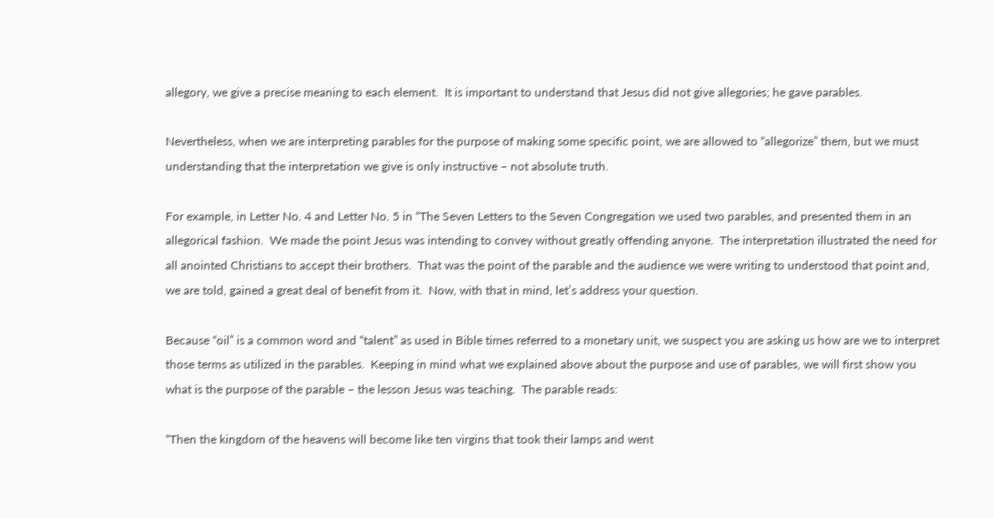allegory, we give a precise meaning to each element.  It is important to understand that Jesus did not give allegories; he gave parables.

Nevertheless, when we are interpreting parables for the purpose of making some specific point, we are allowed to “allegorize” them, but we must understanding that the interpretation we give is only instructive – not absolute truth.

For example, in Letter No. 4 and Letter No. 5 in “The Seven Letters to the Seven Congregation we used two parables, and presented them in an allegorical fashion.  We made the point Jesus was intending to convey without greatly offending anyone.  The interpretation illustrated the need for all anointed Christians to accept their brothers.  That was the point of the parable and the audience we were writing to understood that point and, we are told, gained a great deal of benefit from it.  Now, with that in mind, let’s address your question.

Because “oil” is a common word and “talent” as used in Bible times referred to a monetary unit, we suspect you are asking us how are we to interpret those terms as utilized in the parables.  Keeping in mind what we explained above about the purpose and use of parables, we will first show you what is the purpose of the parable – the lesson Jesus was teaching.  The parable reads:

“Then the kingdom of the heavens will become like ten virgins that took their lamps and went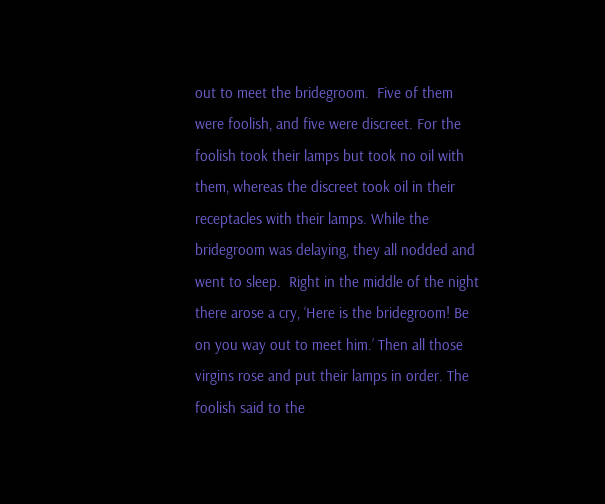out to meet the bridegroom.  Five of them were foolish, and five were discreet. For the foolish took their lamps but took no oil with them, whereas the discreet took oil in their receptacles with their lamps. While the bridegroom was delaying, they all nodded and went to sleep.  Right in the middle of the night there arose a cry, ‘Here is the bridegroom! Be on you way out to meet him.’ Then all those virgins rose and put their lamps in order. The foolish said to the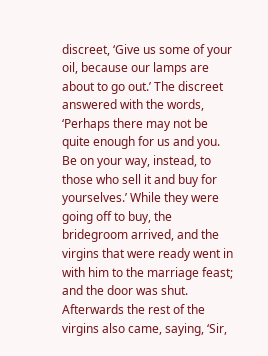discreet, ‘Give us some of your oil, because our lamps are about to go out.’ The discreet answered with the words, ‘Perhaps there may not be quite enough for us and you. Be on your way, instead, to those who sell it and buy for yourselves.’ While they were going off to buy, the bridegroom arrived, and the virgins that were ready went in with him to the marriage feast; and the door was shut. Afterwards the rest of the virgins also came, saying, ‘Sir,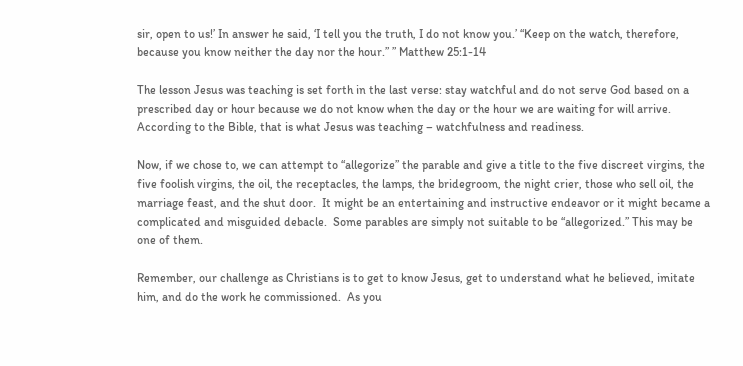sir, open to us!’ In answer he said, ‘I tell you the truth, I do not know you.’ “Keep on the watch, therefore, because you know neither the day nor the hour.” ” Matthew 25:1-14

The lesson Jesus was teaching is set forth in the last verse: stay watchful and do not serve God based on a prescribed day or hour because we do not know when the day or the hour we are waiting for will arrive. According to the Bible, that is what Jesus was teaching – watchfulness and readiness.

Now, if we chose to, we can attempt to “allegorize” the parable and give a title to the five discreet virgins, the five foolish virgins, the oil, the receptacles, the lamps, the bridegroom, the night crier, those who sell oil, the marriage feast, and the shut door.  It might be an entertaining and instructive endeavor or it might became a complicated and misguided debacle.  Some parables are simply not suitable to be “allegorized.” This may be one of them.

Remember, our challenge as Christians is to get to know Jesus, get to understand what he believed, imitate him, and do the work he commissioned.  As you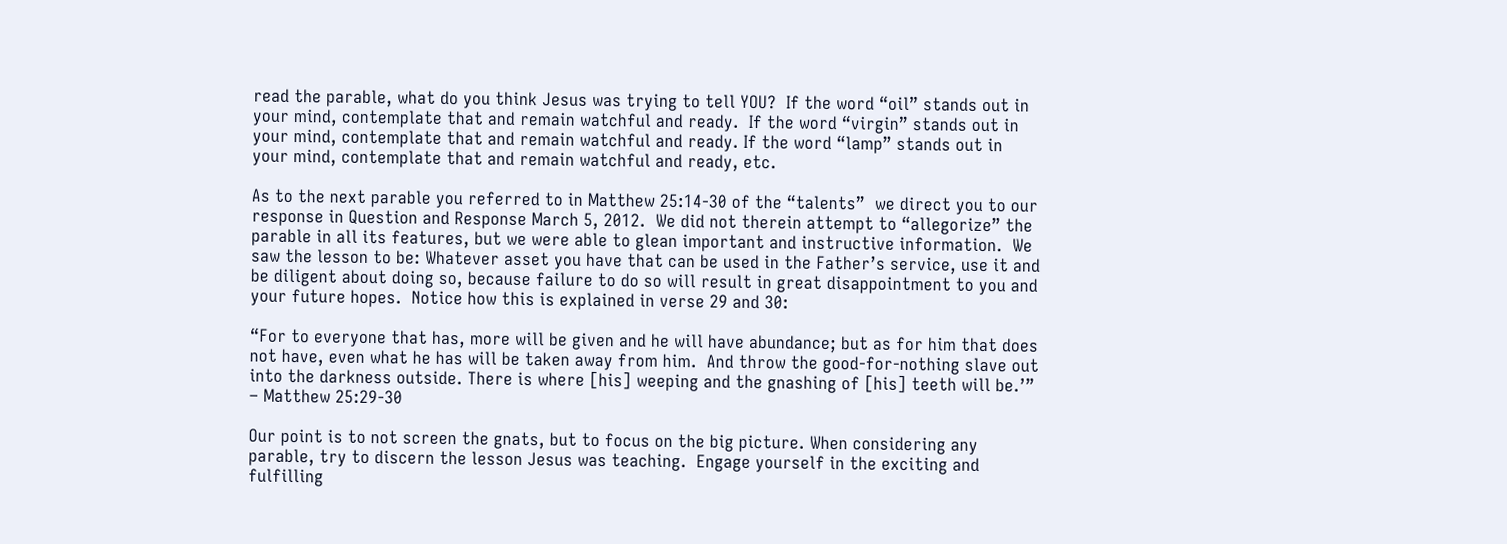read the parable, what do you think Jesus was trying to tell YOU?  If the word “oil” stands out in your mind, contemplate that and remain watchful and ready.  If the word “virgin” stands out in your mind, contemplate that and remain watchful and ready. If the word “lamp” stands out in your mind, contemplate that and remain watchful and ready, etc.

As to the next parable you referred to in Matthew 25:14-30 of the “talents”  we direct you to our response in Question and Response March 5, 2012.  We did not therein attempt to “allegorize” the parable in all its features, but we were able to glean important and instructive information.  We saw the lesson to be: Whatever asset you have that can be used in the Father’s service, use it and be diligent about doing so, because failure to do so will result in great disappointment to you and your future hopes.  Notice how this is explained in verse 29 and 30:

“For to everyone that has, more will be given and he will have abundance; but as for him that does not have, even what he has will be taken away from him.  And throw the good-for-nothing slave out into the darkness outside. There is where [his] weeping and the gnashing of [his] teeth will be.’” – Matthew 25:29-30

Our point is to not screen the gnats, but to focus on the big picture. When considering any parable, try to discern the lesson Jesus was teaching.  Engage yourself in the exciting and fulfilling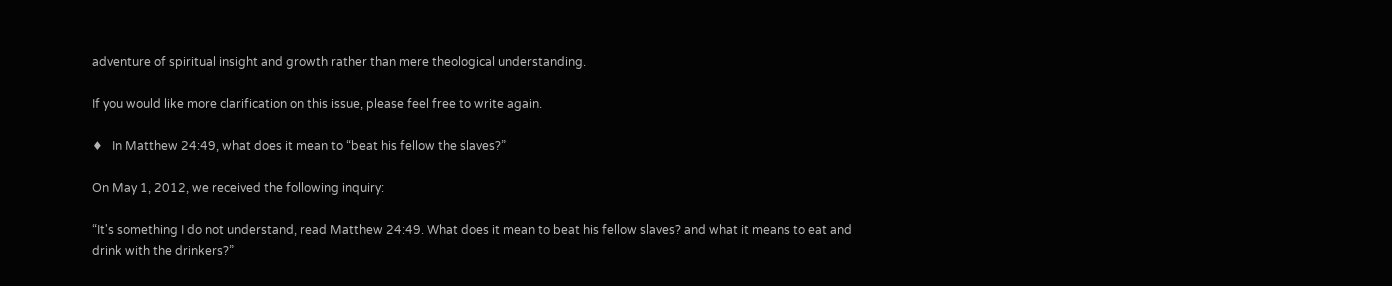adventure of spiritual insight and growth rather than mere theological understanding.

If you would like more clarification on this issue, please feel free to write again.

♦   In Matthew 24:49, what does it mean to “beat his fellow the slaves?”

On May 1, 2012, we received the following inquiry:

“It's something I do not understand, read Matthew 24:49. What does it mean to beat his fellow slaves? and what it means to eat and drink with the drinkers?”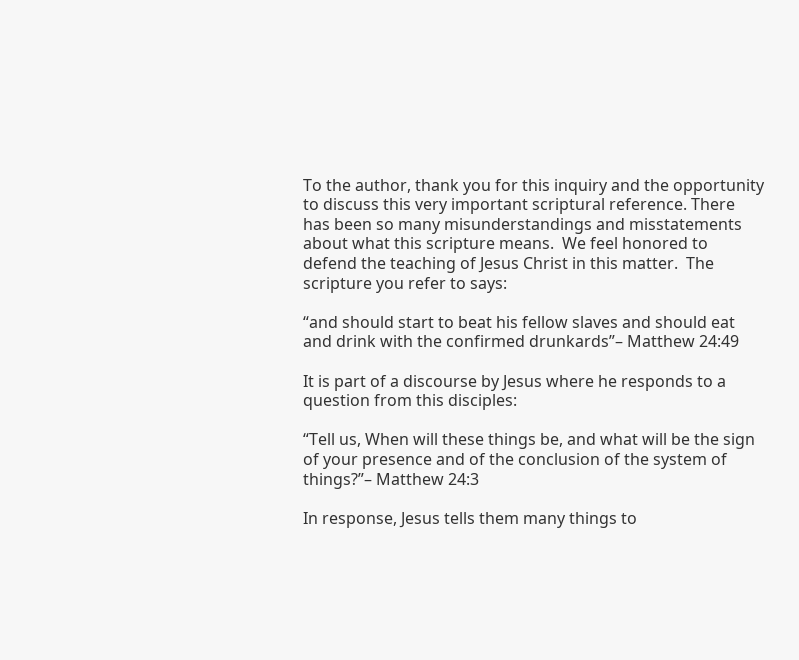To the author, thank you for this inquiry and the opportunity to discuss this very important scriptural reference. There has been so many misunderstandings and misstatements about what this scripture means.  We feel honored to defend the teaching of Jesus Christ in this matter.  The scripture you refer to says:

“and should start to beat his fellow slaves and should eat and drink with the confirmed drunkards”– Matthew 24:49

It is part of a discourse by Jesus where he responds to a question from this disciples:

“Tell us, When will these things be, and what will be the sign of your presence and of the conclusion of the system of things?”– Matthew 24:3

In response, Jesus tells them many things to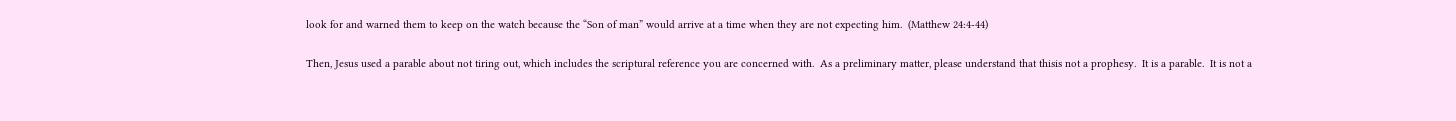look for and warned them to keep on the watch because the “Son of man” would arrive at a time when they are not expecting him.  (Matthew 24:4-44)

Then, Jesus used a parable about not tiring out, which includes the scriptural reference you are concerned with.  As a preliminary matter, please understand that thisis not a prophesy.  It is a parable.  It is not a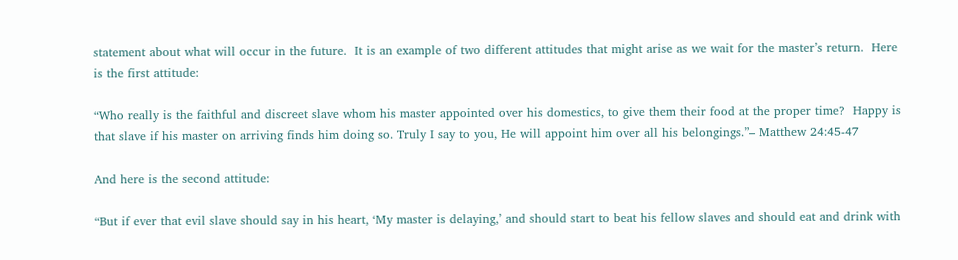statement about what will occur in the future.  It is an example of two different attitudes that might arise as we wait for the master’s return.  Here is the first attitude:

“Who really is the faithful and discreet slave whom his master appointed over his domestics, to give them their food at the proper time?  Happy is that slave if his master on arriving finds him doing so. Truly I say to you, He will appoint him over all his belongings.”– Matthew 24:45-47

And here is the second attitude:

“But if ever that evil slave should say in his heart, ‘My master is delaying,’ and should start to beat his fellow slaves and should eat and drink with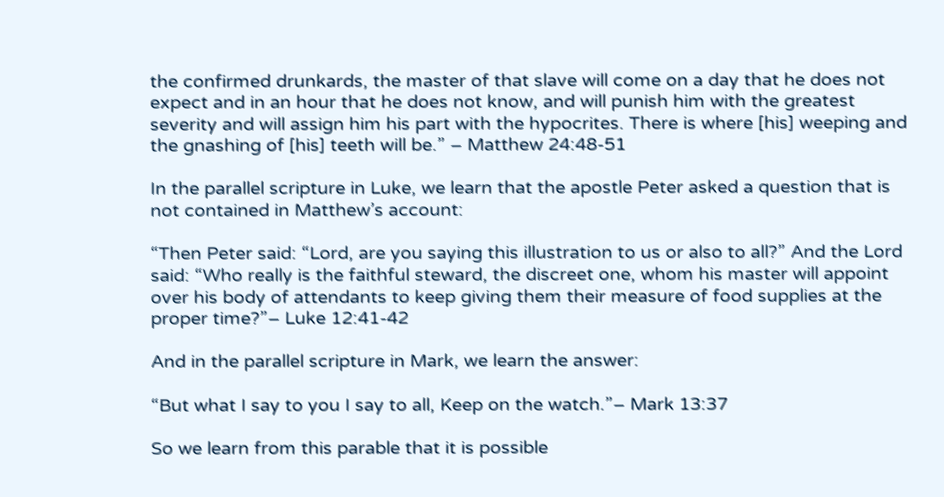the confirmed drunkards, the master of that slave will come on a day that he does not expect and in an hour that he does not know, and will punish him with the greatest severity and will assign him his part with the hypocrites. There is where [his] weeping and the gnashing of [his] teeth will be.” – Matthew 24:48-51

In the parallel scripture in Luke, we learn that the apostle Peter asked a question that is not contained in Matthew’s account:

“Then Peter said: “Lord, are you saying this illustration to us or also to all?” And the Lord said: “Who really is the faithful steward, the discreet one, whom his master will appoint over his body of attendants to keep giving them their measure of food supplies at the proper time?”– Luke 12:41-42

And in the parallel scripture in Mark, we learn the answer:

“But what I say to you I say to all, Keep on the watch.”– Mark 13:37

So we learn from this parable that it is possible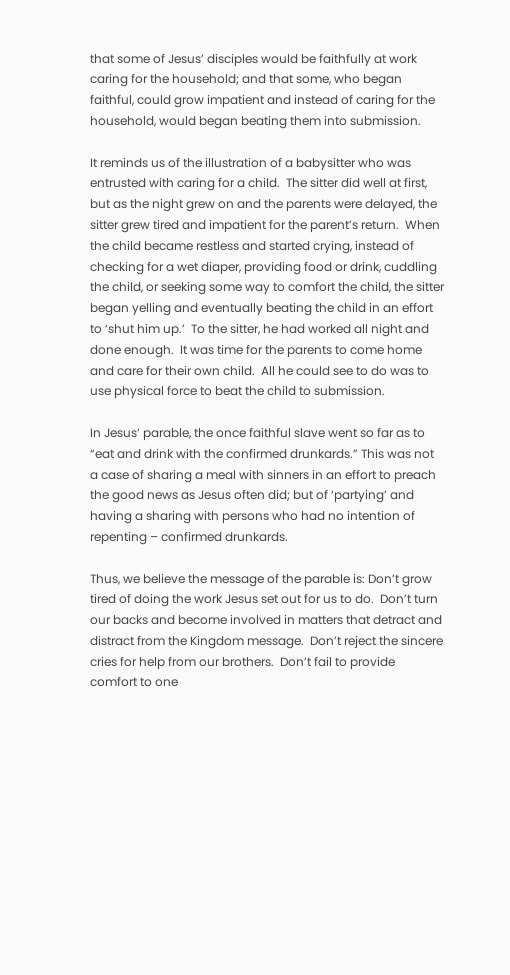that some of Jesus’ disciples would be faithfully at work caring for the household; and that some, who began faithful, could grow impatient and instead of caring for the household, would began beating them into submission.

It reminds us of the illustration of a babysitter who was entrusted with caring for a child.  The sitter did well at first, but as the night grew on and the parents were delayed, the sitter grew tired and impatient for the parent’s return.  When the child became restless and started crying, instead of checking for a wet diaper, providing food or drink, cuddling the child, or seeking some way to comfort the child, the sitter began yelling and eventually beating the child in an effort to ‘shut him up.’  To the sitter, he had worked all night and done enough.  It was time for the parents to come home and care for their own child.  All he could see to do was to use physical force to beat the child to submission.

In Jesus’ parable, the once faithful slave went so far as to “eat and drink with the confirmed drunkards.” This was not a case of sharing a meal with sinners in an effort to preach the good news as Jesus often did; but of ‘partying’ and having a sharing with persons who had no intention of repenting – confirmed drunkards.

Thus, we believe the message of the parable is: Don’t grow tired of doing the work Jesus set out for us to do.  Don’t turn our backs and become involved in matters that detract and distract from the Kingdom message.  Don’t reject the sincere cries for help from our brothers.  Don’t fail to provide comfort to one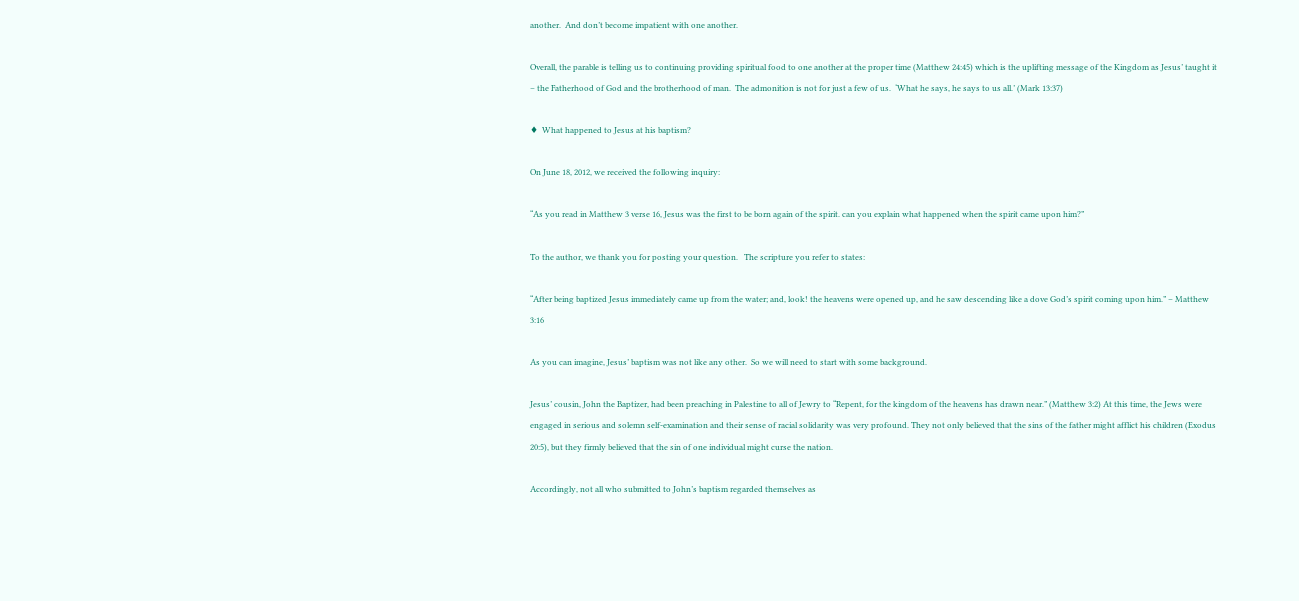another.  And don’t become impatient with one another.

Overall, the parable is telling us to continuing providing spiritual food to one another at the proper time (Matthew 24:45) which is the uplifting message of the Kingdom as Jesus’ taught it – the Fatherhood of God and the brotherhood of man.  The admonition is not for just a few of us.  ‘What he says, he says to us all.’ (Mark 13:37)

♦  What happened to Jesus at his baptism?

On June 18, 2012, we received the following inquiry:

“As you read in Matthew 3 verse 16, Jesus was the first to be born again of the spirit. can you explain what happened when the spirit came upon him?”

To the author, we thank you for posting your question.   The scripture you refer to states:

“After being baptized Jesus immediately came up from the water; and, look! the heavens were opened up, and he saw descending like a dove God’s spirit coming upon him.” – Matthew 3:16

As you can imagine, Jesus’ baptism was not like any other.  So we will need to start with some background.

Jesus’ cousin, John the Baptizer, had been preaching in Palestine to all of Jewry to “Repent, for the kingdom of the heavens has drawn near.” (Matthew 3:2) At this time, the Jews were engaged in serious and solemn self-examination and their sense of racial solidarity was very profound. They not only believed that the sins of the father might afflict his children (Exodus 20:5), but they firmly believed that the sin of one individual might curse the nation.

Accordingly, not all who submitted to John’s baptism regarded themselves as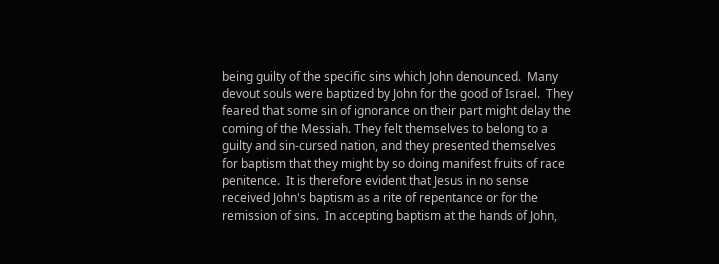being guilty of the specific sins which John denounced.  Many devout souls were baptized by John for the good of Israel.  They feared that some sin of ignorance on their part might delay the coming of the Messiah. They felt themselves to belong to a guilty and sin-cursed nation, and they presented themselves for baptism that they might by so doing manifest fruits of race penitence.  It is therefore evident that Jesus in no sense received John's baptism as a rite of repentance or for the remission of sins.  In accepting baptism at the hands of John,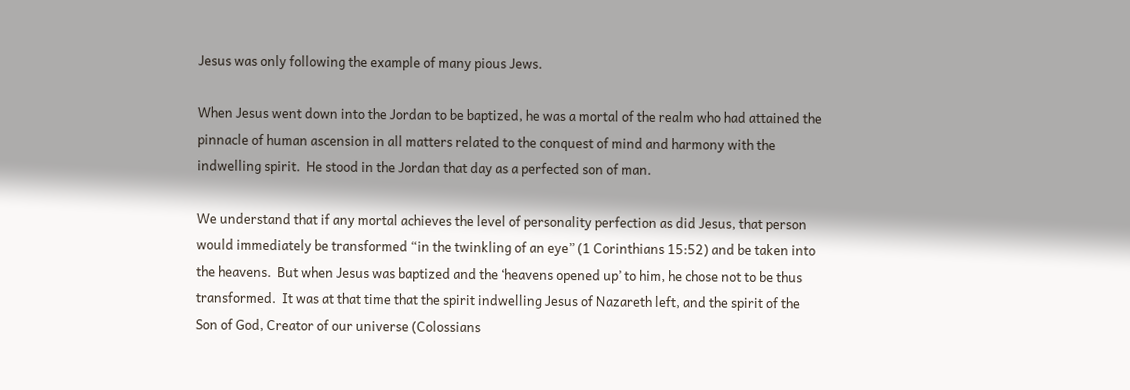Jesus was only following the example of many pious Jews.

When Jesus went down into the Jordan to be baptized, he was a mortal of the realm who had attained the pinnacle of human ascension in all matters related to the conquest of mind and harmony with the indwelling spirit.  He stood in the Jordan that day as a perfected son of man.

We understand that if any mortal achieves the level of personality perfection as did Jesus, that person would immediately be transformed “in the twinkling of an eye” (1 Corinthians 15:52) and be taken into the heavens.  But when Jesus was baptized and the ‘heavens opened up’ to him, he chose not to be thus transformed.  It was at that time that the spirit indwelling Jesus of Nazareth left, and the spirit of the Son of God, Creator of our universe (Colossians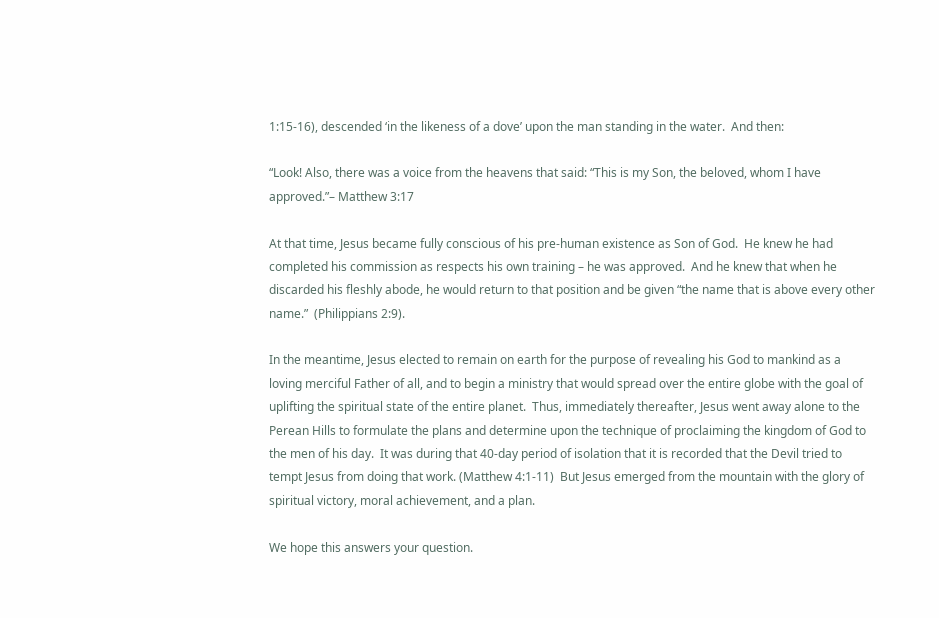1:15-16), descended ‘in the likeness of a dove’ upon the man standing in the water.  And then:

“Look! Also, there was a voice from the heavens that said: “This is my Son, the beloved, whom I have approved.”– Matthew 3:17

At that time, Jesus became fully conscious of his pre-human existence as Son of God.  He knew he had completed his commission as respects his own training – he was approved.  And he knew that when he discarded his fleshly abode, he would return to that position and be given “the name that is above every other name.”  (Philippians 2:9).

In the meantime, Jesus elected to remain on earth for the purpose of revealing his God to mankind as a loving merciful Father of all, and to begin a ministry that would spread over the entire globe with the goal of uplifting the spiritual state of the entire planet.  Thus, immediately thereafter, Jesus went away alone to the Perean Hills to formulate the plans and determine upon the technique of proclaiming the kingdom of God to the men of his day.  It was during that 40-day period of isolation that it is recorded that the Devil tried to tempt Jesus from doing that work. (Matthew 4:1-11)  But Jesus emerged from the mountain with the glory of spiritual victory, moral achievement, and a plan.

We hope this answers your question.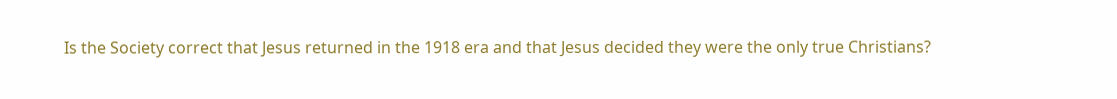Is the Society correct that Jesus returned in the 1918 era and that Jesus decided they were the only true Christians?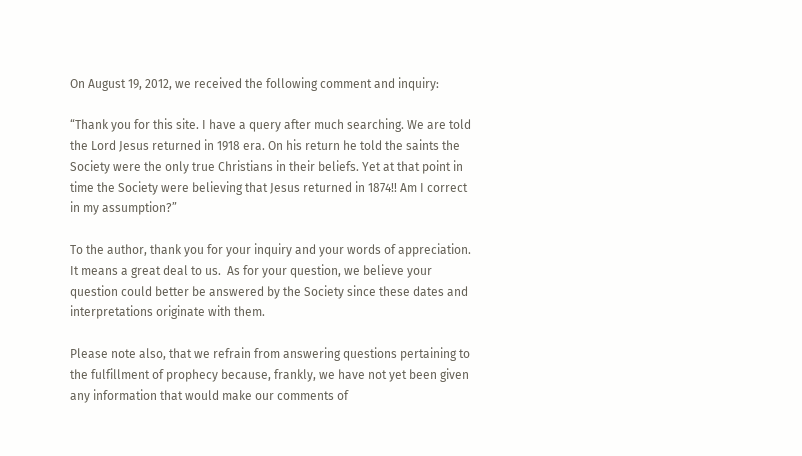On August 19, 2012, we received the following comment and inquiry:

“Thank you for this site. I have a query after much searching. We are told the Lord Jesus returned in 1918 era. On his return he told the saints the Society were the only true Christians in their beliefs. Yet at that point in time the Society were believing that Jesus returned in 1874!! Am I correct in my assumption?”

To the author, thank you for your inquiry and your words of appreciation.  It means a great deal to us.  As for your question, we believe your question could better be answered by the Society since these dates and interpretations originate with them.

Please note also, that we refrain from answering questions pertaining to the fulfillment of prophecy because, frankly, we have not yet been given any information that would make our comments of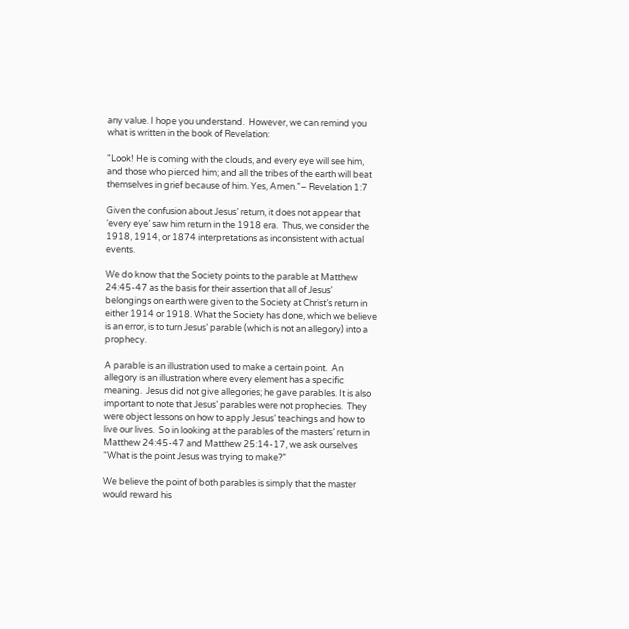any value. I hope you understand.  However, we can remind you what is written in the book of Revelation:

"Look! He is coming with the clouds, and every eye will see him, and those who pierced him; and all the tribes of the earth will beat themselves in grief because of him. Yes, Amen.”– Revelation 1:7

Given the confusion about Jesus’ return, it does not appear that ‘every eye’ saw him return in the 1918 era.  Thus, we consider the 1918, 1914, or 1874 interpretations as inconsistent with actual events.

We do know that the Society points to the parable at Matthew 24:45-47 as the basis for their assertion that all of Jesus’ belongings on earth were given to the Society at Christ’s return in either 1914 or 1918. What the Society has done, which we believe is an error, is to turn Jesus’ parable (which is not an allegory) into a prophecy.

A parable is an illustration used to make a certain point.  An allegory is an illustration where every element has a specific meaning.  Jesus did not give allegories; he gave parables. It is also important to note that Jesus’ parables were not prophecies.  They were object lessons on how to apply Jesus’ teachings and how to live our lives.  So in looking at the parables of the masters’ return in Matthew 24:45-47 and Matthew 25:14-17, we ask ourselves “What is the point Jesus was trying to make?”

We believe the point of both parables is simply that the master would reward his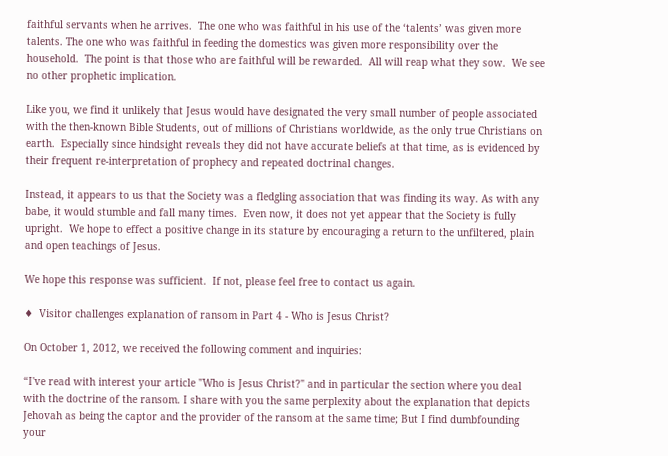faithful servants when he arrives.  The one who was faithful in his use of the ‘talents’ was given more talents. The one who was faithful in feeding the domestics was given more responsibility over the household.  The point is that those who are faithful will be rewarded.  All will reap what they sow.  We see no other prophetic implication.

Like you, we find it unlikely that Jesus would have designated the very small number of people associated with the then-known Bible Students, out of millions of Christians worldwide, as the only true Christians on earth.  Especially since hindsight reveals they did not have accurate beliefs at that time, as is evidenced by their frequent re-interpretation of prophecy and repeated doctrinal changes.

Instead, it appears to us that the Society was a fledgling association that was finding its way. As with any babe, it would stumble and fall many times.  Even now, it does not yet appear that the Society is fully upright.  We hope to effect a positive change in its stature by encouraging a return to the unfiltered, plain and open teachings of Jesus.

We hope this response was sufficient.  If not, please feel free to contact us again.

♦  Visitor challenges explanation of ransom in Part 4 - Who is Jesus Christ?

On October 1, 2012, we received the following comment and inquiries:

“I've read with interest your article "Who is Jesus Christ?" and in particular the section where you deal with the doctrine of the ransom. I share with you the same perplexity about the explanation that depicts Jehovah as being the captor and the provider of the ransom at the same time; But I find dumbfounding your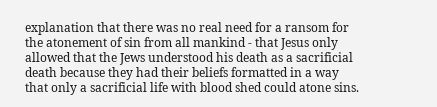explanation that there was no real need for a ransom for the atonement of sin from all mankind - that Jesus only allowed that the Jews understood his death as a sacrificial death because they had their beliefs formatted in a way that only a sacrificial life with blood shed could atone sins.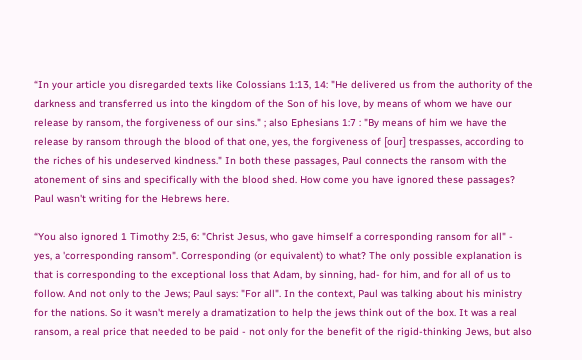“In your article you disregarded texts like Colossians 1:13, 14: "He delivered us from the authority of the darkness and transferred us into the kingdom of the Son of his love, by means of whom we have our release by ransom, the forgiveness of our sins." ; also Ephesians 1:7 : "By means of him we have the release by ransom through the blood of that one, yes, the forgiveness of [our] trespasses, according to the riches of his undeserved kindness." In both these passages, Paul connects the ransom with the atonement of sins and specifically with the blood shed. How come you have ignored these passages? Paul wasn't writing for the Hebrews here.

“You also ignored 1 Timothy 2:5, 6: "Christ Jesus, who gave himself a corresponding ransom for all" - yes, a 'corresponding ransom". Corresponding (or equivalent) to what? The only possible explanation is that is corresponding to the exceptional loss that Adam, by sinning, had- for him, and for all of us to follow. And not only to the Jews; Paul says: "For all". In the context, Paul was talking about his ministry for the nations. So it wasn't merely a dramatization to help the jews think out of the box. It was a real ransom, a real price that needed to be paid - not only for the benefit of the rigid-thinking Jews, but also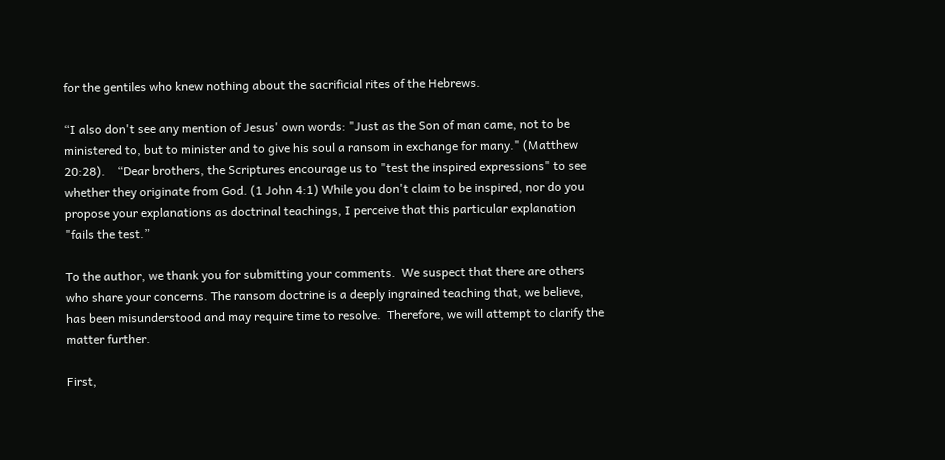for the gentiles who knew nothing about the sacrificial rites of the Hebrews.

“I also don't see any mention of Jesus' own words: "Just as the Son of man came, not to be ministered to, but to minister and to give his soul a ransom in exchange for many." (Matthew 20:28).    “Dear brothers, the Scriptures encourage us to "test the inspired expressions" to see whether they originate from God. (1 John 4:1) While you don't claim to be inspired, nor do you propose your explanations as doctrinal teachings, I perceive that this particular explanation "fails the test.”

To the author, we thank you for submitting your comments.  We suspect that there are others who share your concerns. The ransom doctrine is a deeply ingrained teaching that, we believe, has been misunderstood and may require time to resolve.  Therefore, we will attempt to clarify the matter further.

First,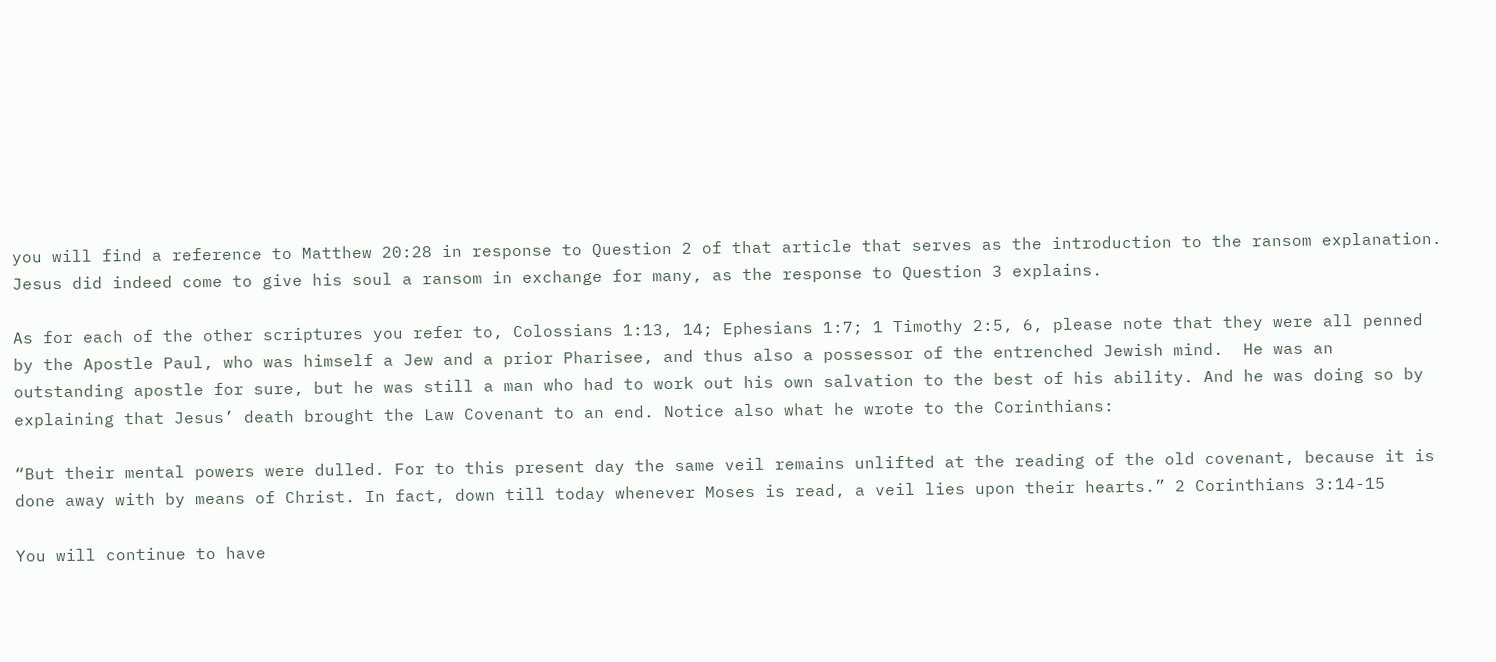you will find a reference to Matthew 20:28 in response to Question 2 of that article that serves as the introduction to the ransom explanation.  Jesus did indeed come to give his soul a ransom in exchange for many, as the response to Question 3 explains.

As for each of the other scriptures you refer to, Colossians 1:13, 14; Ephesians 1:7; 1 Timothy 2:5, 6, please note that they were all penned by the Apostle Paul, who was himself a Jew and a prior Pharisee, and thus also a possessor of the entrenched Jewish mind.  He was an outstanding apostle for sure, but he was still a man who had to work out his own salvation to the best of his ability. And he was doing so by explaining that Jesus’ death brought the Law Covenant to an end. Notice also what he wrote to the Corinthians:

“But their mental powers were dulled. For to this present day the same veil remains unlifted at the reading of the old covenant, because it is done away with by means of Christ. In fact, down till today whenever Moses is read, a veil lies upon their hearts.” 2 Corinthians 3:14-15

You will continue to have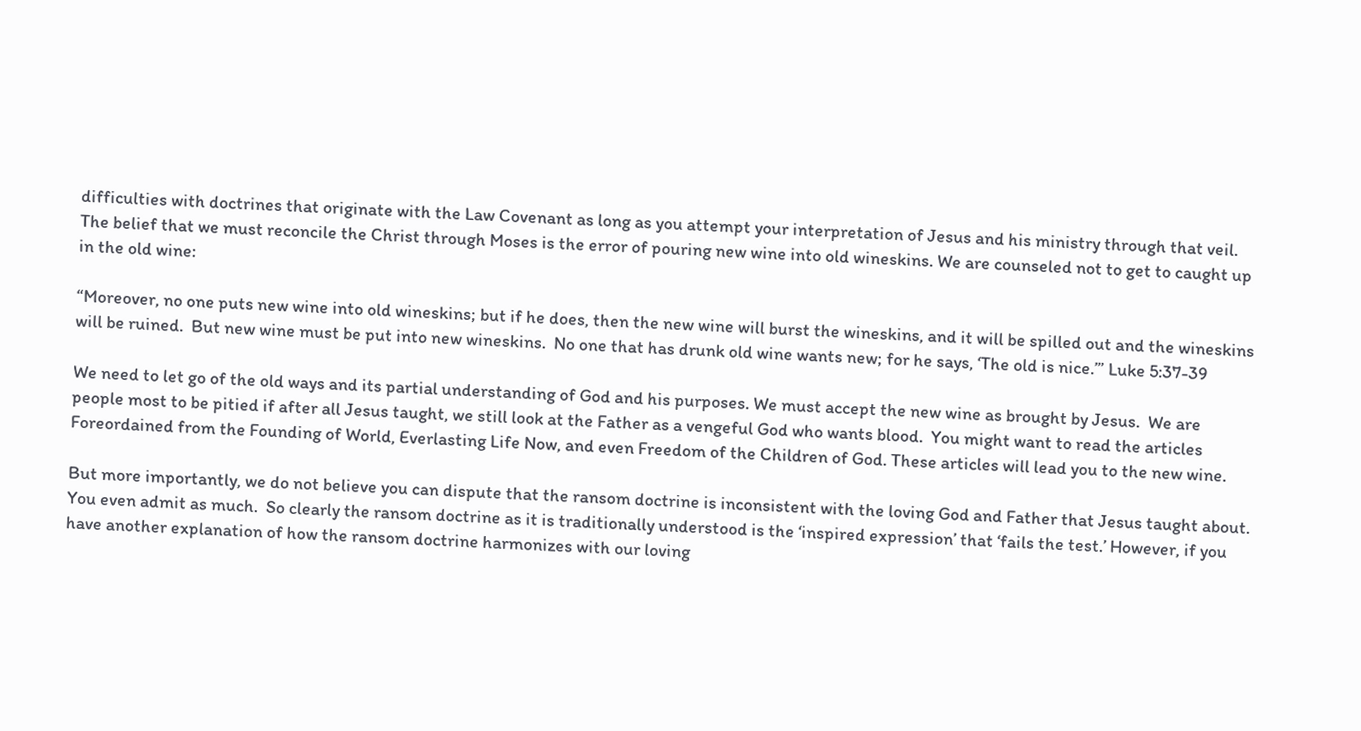difficulties with doctrines that originate with the Law Covenant as long as you attempt your interpretation of Jesus and his ministry through that veil. The belief that we must reconcile the Christ through Moses is the error of pouring new wine into old wineskins. We are counseled not to get to caught up in the old wine:

“Moreover, no one puts new wine into old wineskins; but if he does, then the new wine will burst the wineskins, and it will be spilled out and the wineskins will be ruined.  But new wine must be put into new wineskins.  No one that has drunk old wine wants new; for he says, ‘The old is nice.’” Luke 5:37-39

We need to let go of the old ways and its partial understanding of God and his purposes. We must accept the new wine as brought by Jesus.  We are people most to be pitied if after all Jesus taught, we still look at the Father as a vengeful God who wants blood.  You might want to read the articles Foreordained from the Founding of World, Everlasting Life Now, and even Freedom of the Children of God. These articles will lead you to the new wine.

But more importantly, we do not believe you can dispute that the ransom doctrine is inconsistent with the loving God and Father that Jesus taught about.  You even admit as much.  So clearly the ransom doctrine as it is traditionally understood is the ‘inspired expression’ that ‘fails the test.’ However, if you have another explanation of how the ransom doctrine harmonizes with our loving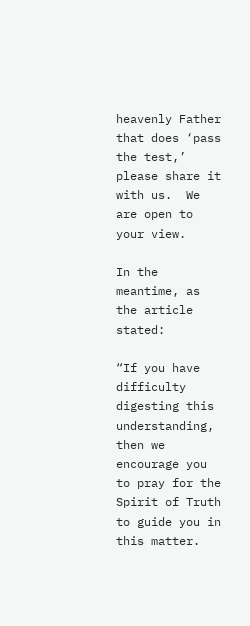heavenly Father that does ‘pass the test,’ please share it with us.  We are open to your view.

In the meantime, as the article stated:

“If you have difficulty digesting this understanding, then we encourage you to pray for the Spirit of Truth to guide you in this matter.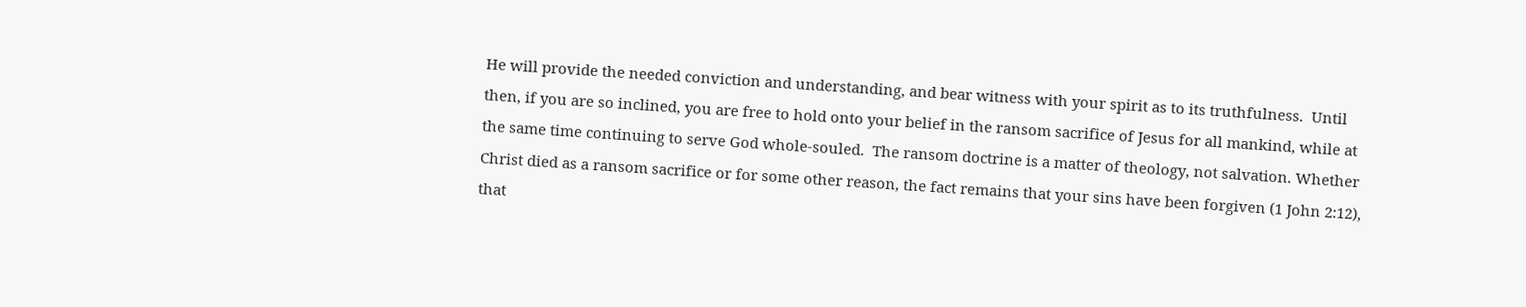He will provide the needed conviction and understanding, and bear witness with your spirit as to its truthfulness.  Until then, if you are so inclined, you are free to hold onto your belief in the ransom sacrifice of Jesus for all mankind, while at the same time continuing to serve God whole-souled.  The ransom doctrine is a matter of theology, not salvation. Whether Christ died as a ransom sacrifice or for some other reason, the fact remains that your sins have been forgiven (1 John 2:12), that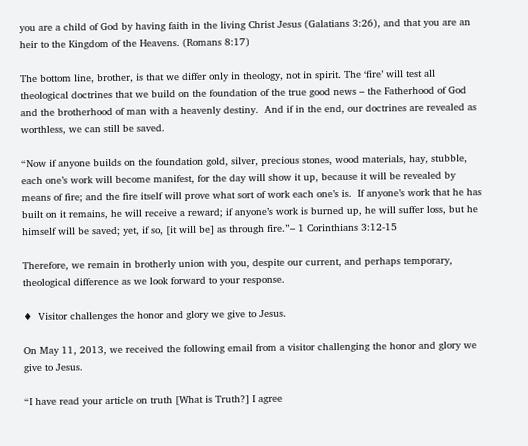you are a child of God by having faith in the living Christ Jesus (Galatians 3:26), and that you are an heir to the Kingdom of the Heavens. (Romans 8:17)

The bottom line, brother, is that we differ only in theology, not in spirit. The ‘fire’ will test all theological doctrines that we build on the foundation of the true good news – the Fatherhood of God and the brotherhood of man with a heavenly destiny.  And if in the end, our doctrines are revealed as worthless, we can still be saved.

“Now if anyone builds on the foundation gold, silver, precious stones, wood materials, hay, stubble, each one’s work will become manifest, for the day will show it up, because it will be revealed by means of fire; and the fire itself will prove what sort of work each one’s is.  If anyone’s work that he has built on it remains, he will receive a reward; if anyone’s work is burned up, he will suffer loss, but he himself will be saved; yet, if so, [it will be] as through fire.”– 1 Corinthians 3:12-15

Therefore, we remain in brotherly union with you, despite our current, and perhaps temporary, theological difference as we look forward to your response.

♦  Visitor challenges the honor and glory we give to Jesus.

On May 11, 2013, we received the following email from a visitor challenging the honor and glory we give to Jesus.

“I have read your article on truth [What is Truth?] I agree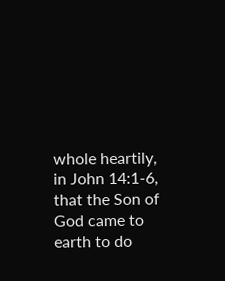whole heartily, in John 14:1-6, that the Son of God came to earth to do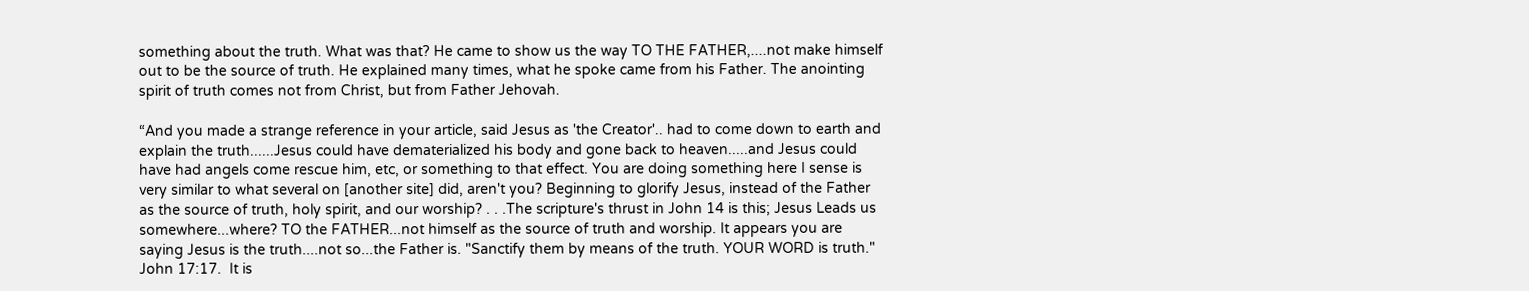something about the truth. What was that? He came to show us the way TO THE FATHER,....not make himself out to be the source of truth. He explained many times, what he spoke came from his Father. The anointing spirit of truth comes not from Christ, but from Father Jehovah.

“And you made a strange reference in your article, said Jesus as 'the Creator'.. had to come down to earth and explain the truth......Jesus could have dematerialized his body and gone back to heaven.....and Jesus could have had angels come rescue him, etc, or something to that effect. You are doing something here I sense is very similar to what several on [another site] did, aren't you? Beginning to glorify Jesus, instead of the Father as the source of truth, holy spirit, and our worship? . . .The scripture's thrust in John 14 is this; Jesus Leads us somewhere...where? TO the FATHER...not himself as the source of truth and worship. It appears you are saying Jesus is the truth....not so...the Father is. "Sanctify them by means of the truth. YOUR WORD is truth." John 17:17.  It is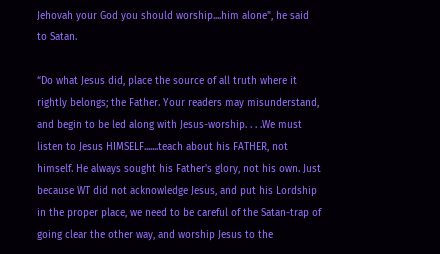Jehovah your God you should worship....him alone", he said to Satan.

“Do what Jesus did, place the source of all truth where it rightly belongs; the Father. Your readers may misunderstand, and begin to be led along with Jesus-worship. . . .We must listen to Jesus HIMSELF.......teach about his FATHER, not himself. He always sought his Father's glory, not his own. Just because WT did not acknowledge Jesus, and put his Lordship in the proper place, we need to be careful of the Satan-trap of going clear the other way, and worship Jesus to the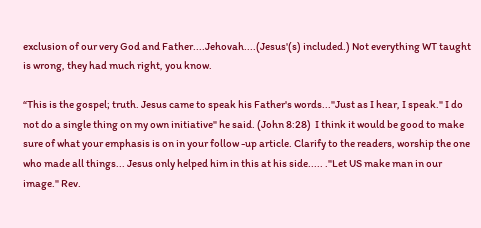exclusion of our very God and Father....Jehovah....(Jesus'(s) included.) Not everything WT taught is wrong, they had much right, you know.

“This is the gospel; truth. Jesus came to speak his Father's words..."Just as I hear, I speak." I do not do a single thing on my own initiative" he said. (John 8:28)  I think it would be good to make sure of what your emphasis is on in your follow -up article. Clarify to the readers, worship the one who made all things... Jesus only helped him in this at his side..... ."Let US make man in our image." Rev.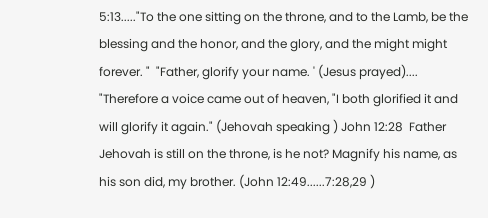5:13....."To the one sitting on the throne, and to the Lamb, be the blessing and the honor, and the glory, and the might might forever. "  "Father, glorify your name. ' (Jesus prayed).... "Therefore a voice came out of heaven, "I both glorified it and will glorify it again." (Jehovah speaking ) John 12:28  Father Jehovah is still on the throne, is he not? Magnify his name, as his son did, my brother. (John 12:49......7:28,29 )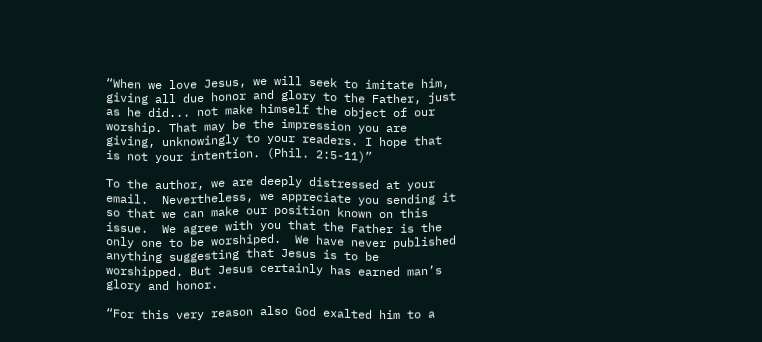“When we love Jesus, we will seek to imitate him, giving all due honor and glory to the Father, just as he did... not make himself the object of our worship. That may be the impression you are giving, unknowingly to your readers. I hope that is not your intention. (Phil. 2:5-11)”

To the author, we are deeply distressed at your email.  Nevertheless, we appreciate you sending it so that we can make our position known on this issue.  We agree with you that the Father is the only one to be worshiped.  We have never published anything suggesting that Jesus is to be worshipped. But Jesus certainly has earned man’s glory and honor.

“For this very reason also God exalted him to a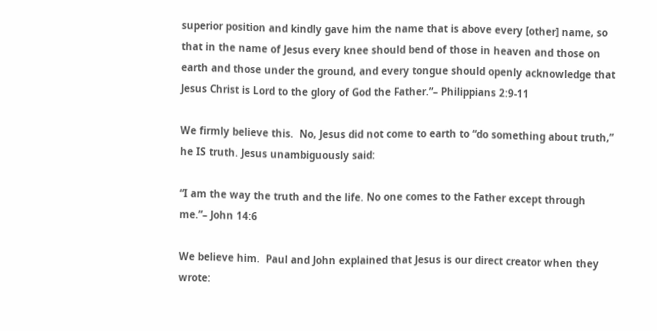superior position and kindly gave him the name that is above every [other] name, so that in the name of Jesus every knee should bend of those in heaven and those on earth and those under the ground, and every tongue should openly acknowledge that Jesus Christ is Lord to the glory of God the Father.”– Philippians 2:9-11

We firmly believe this.  No, Jesus did not come to earth to “do something about truth,” he IS truth. Jesus unambiguously said:

“I am the way the truth and the life. No one comes to the Father except through me.”– John 14:6

We believe him.  Paul and John explained that Jesus is our direct creator when they wrote: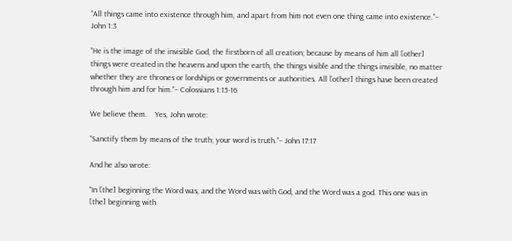“All things came into existence through him, and apart from him not even one thing came into existence.”– John 1:3

“He is the image of the invisible God, the firstborn of all creation; because by means of him all [other] things were created in the heavens and upon the earth, the things visible and the things invisible, no matter whether they are thrones or lordships or governments or authorities. All [other] things have been created through him and for him.”– Colossians 1:15-16

We believe them.    Yes, John wrote:

“Sanctify them by means of the truth; your word is truth.”– John 17:17

And he also wrote:

“In [the] beginning the Word was, and the Word was with God, and the Word was a god. This one was in [the] beginning with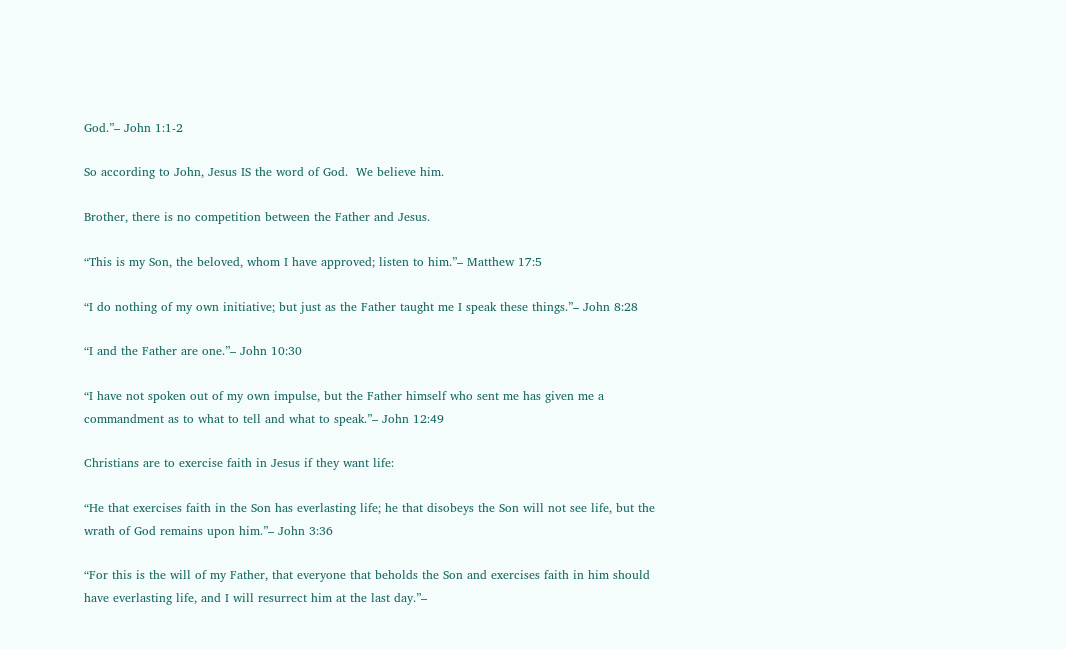God.”– John 1:1-2

So according to John, Jesus IS the word of God.  We believe him.

Brother, there is no competition between the Father and Jesus.

“This is my Son, the beloved, whom I have approved; listen to him.”– Matthew 17:5

“I do nothing of my own initiative; but just as the Father taught me I speak these things.”– John 8:28

“I and the Father are one.”– John 10:30

“I have not spoken out of my own impulse, but the Father himself who sent me has given me a commandment as to what to tell and what to speak.”– John 12:49

Christians are to exercise faith in Jesus if they want life:

“He that exercises faith in the Son has everlasting life; he that disobeys the Son will not see life, but the wrath of God remains upon him.”– John 3:36

“For this is the will of my Father, that everyone that beholds the Son and exercises faith in him should have everlasting life, and I will resurrect him at the last day.”–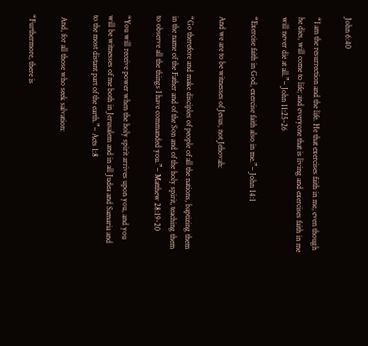John 6:40

“I am the resurrection and the life. He that exercises faith in me, even though he dies, will come to life; and everyone that is living and exercises faith in me will never die at all.”– John 11:25-26

“Exercise faith in God, exercise faith also in me.”– John 14:1

And we are to be witnesses of Jesus, not Jehovah:

“Go therefore and make disciples of people of all the nations, baptizing them in the name of the Father and of the Son and of the holy spirit, teaching them to observe all the things I have commanded you.”– Matthew 28:19-20

“You will receive power when the holy spirit arrives upon you, and you will be witnesses of me both in Jerusalem and in all Judea and Samaria and to the most distant part of the earth.”– Acts 1:8

 And, for all those who seek salvation:

“Furthermore, there is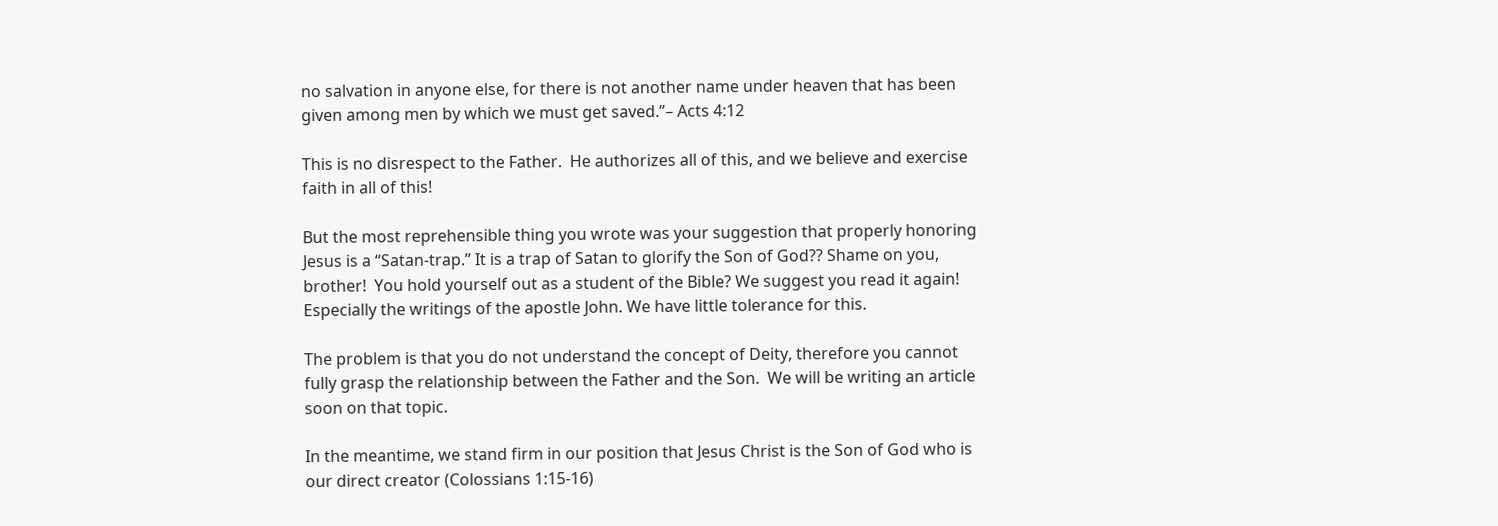no salvation in anyone else, for there is not another name under heaven that has been given among men by which we must get saved.”– Acts 4:12

This is no disrespect to the Father.  He authorizes all of this, and we believe and exercise faith in all of this!

But the most reprehensible thing you wrote was your suggestion that properly honoring Jesus is a “Satan-trap.” It is a trap of Satan to glorify the Son of God?? Shame on you, brother!  You hold yourself out as a student of the Bible? We suggest you read it again!  Especially the writings of the apostle John. We have little tolerance for this.

The problem is that you do not understand the concept of Deity, therefore you cannot fully grasp the relationship between the Father and the Son.  We will be writing an article soon on that topic.

In the meantime, we stand firm in our position that Jesus Christ is the Son of God who is our direct creator (Colossians 1:15-16)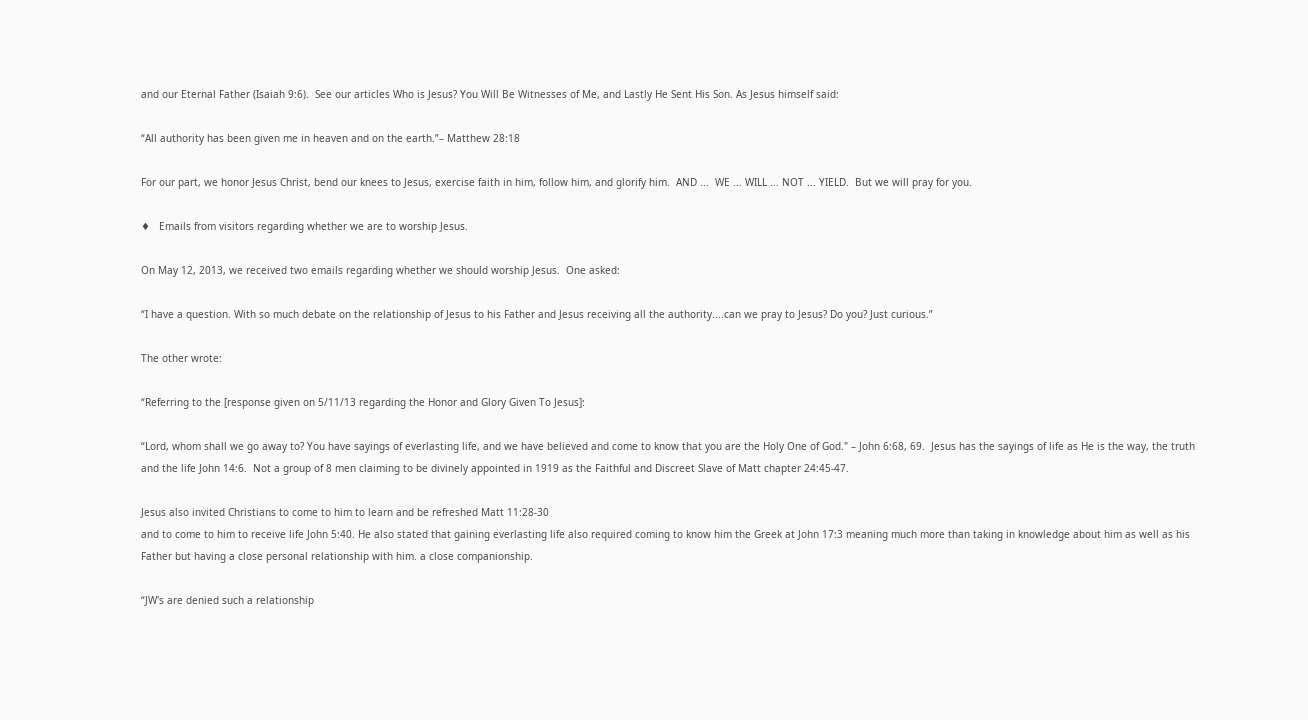and our Eternal Father (Isaiah 9:6).  See our articles Who is Jesus? You Will Be Witnesses of Me, and Lastly He Sent His Son. As Jesus himself said:

“All authority has been given me in heaven and on the earth.”– Matthew 28:18

For our part, we honor Jesus Christ, bend our knees to Jesus, exercise faith in him, follow him, and glorify him.  AND ...  WE ... WILL ... NOT ... YIELD.  But we will pray for you.

♦   Emails from visitors regarding whether we are to worship Jesus.

On May 12, 2013, we received two emails regarding whether we should worship Jesus.  One asked:

“I have a question. With so much debate on the relationship of Jesus to his Father and Jesus receiving all the authority....can we pray to Jesus? Do you? Just curious.”

The other wrote:

“Referring to the [response given on 5/11/13 regarding the Honor and Glory Given To Jesus]:

“Lord, whom shall we go away to? You have sayings of everlasting life, and we have believed and come to know that you are the Holy One of God." – John 6:68, 69.  Jesus has the sayings of life as He is the way, the truth and the life John 14:6.  Not a group of 8 men claiming to be divinely appointed in 1919 as the Faithful and Discreet Slave of Matt chapter 24:45-47.

Jesus also invited Christians to come to him to learn and be refreshed Matt 11:28-30
and to come to him to receive life John 5:40. He also stated that gaining everlasting life also required coming to know him the Greek at John 17:3 meaning much more than taking in knowledge about him as well as his Father but having a close personal relationship with him. a close companionship.

“JW's are denied such a relationship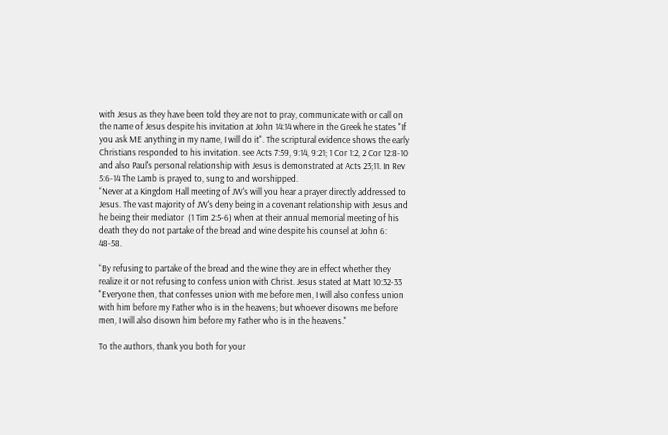with Jesus as they have been told they are not to pray, communicate with or call on the name of Jesus despite his invitation at John 14:14 where in the Greek he states "If you ask ME anything in my name, I will do it". The scriptural evidence shows the early Christians responded to his invitation. see Acts 7:59, 9:14, 9:21; 1 Cor 1:2, 2 Cor 12:8-10 and also Paul's personal relationship with Jesus is demonstrated at Acts 23;11. In Rev 5:6-14 The Lamb is prayed to, sung to and worshipped.
“Never at a Kingdom Hall meeting of JW's will you hear a prayer directly addressed to Jesus. The vast majority of JW's deny being in a covenant relationship with Jesus and he being their mediator  (1 Tim 2:5-6) when at their annual memorial meeting of his death they do not partake of the bread and wine despite his counsel at John 6: 48-58.

“By refusing to partake of the bread and the wine they are in effect whether they realize it or not refusing to confess union with Christ. Jesus stated at Matt 10:32-33 "Everyone then, that confesses union with me before men, I will also confess union with him before my Father who is in the heavens; but whoever disowns me before men, I will also disown him before my Father who is in the heavens."

To the authors, thank you both for your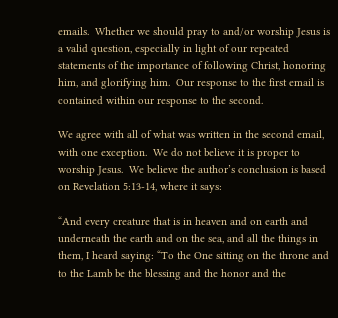emails.  Whether we should pray to and/or worship Jesus is a valid question, especially in light of our repeated statements of the importance of following Christ, honoring him, and glorifying him.  Our response to the first email is contained within our response to the second.

We agree with all of what was written in the second email, with one exception.  We do not believe it is proper to worship Jesus.  We believe the author’s conclusion is based on Revelation 5:13-14, where it says:

“And every creature that is in heaven and on earth and underneath the earth and on the sea, and all the things in them, I heard saying: “To the One sitting on the throne and to the Lamb be the blessing and the honor and the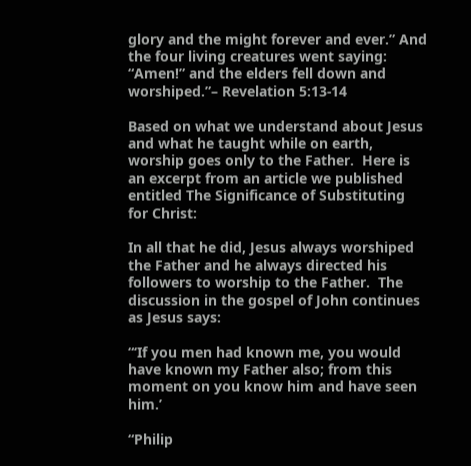glory and the might forever and ever.” And the four living creatures went saying: “Amen!” and the elders fell down and worshiped.”– Revelation 5:13-14

Based on what we understand about Jesus and what he taught while on earth, worship goes only to the Father.  Here is an excerpt from an article we published entitled The Significance of Substituting for Christ:

In all that he did, Jesus always worshiped the Father and he always directed his followers to worship to the Father.  The discussion in the gospel of John continues as Jesus says:

“‘If you men had known me, you would have known my Father also; from this moment on you know him and have seen him.’

“Philip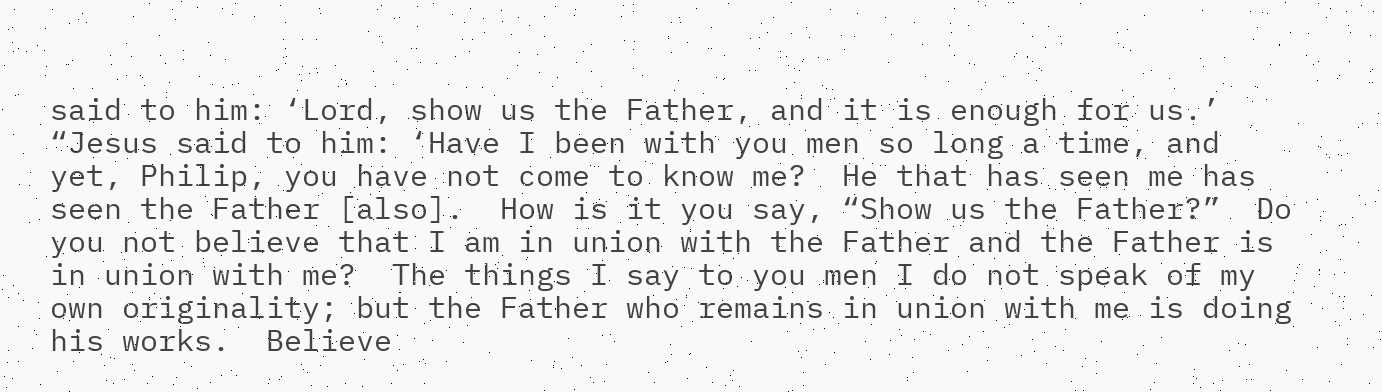said to him: ‘Lord, show us the Father, and it is enough for us.’
“Jesus said to him: ‘Have I been with you men so long a time, and yet, Philip, you have not come to know me?  He that has seen me has seen the Father [also].  How is it you say, “Show us the Father?”  Do you not believe that I am in union with the Father and the Father is in union with me?  The things I say to you men I do not speak of my own originality; but the Father who remains in union with me is doing his works.  Believe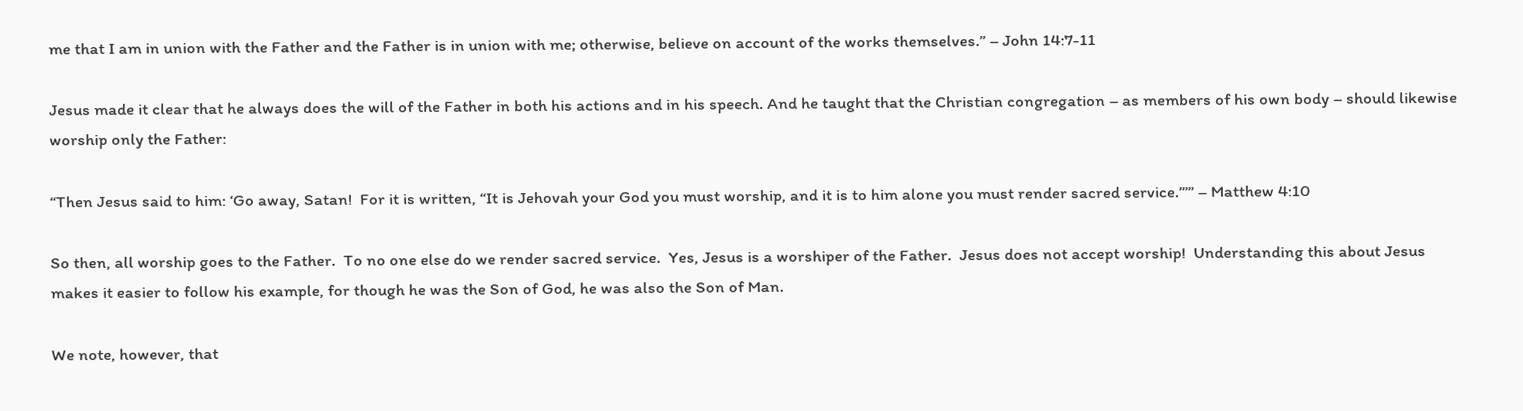me that I am in union with the Father and the Father is in union with me; otherwise, believe on account of the works themselves.” – John 14:7-11

Jesus made it clear that he always does the will of the Father in both his actions and in his speech. And he taught that the Christian congregation – as members of his own body – should likewise worship only the Father:

“Then Jesus said to him: ‘Go away, Satan!  For it is written, “It is Jehovah your God you must worship, and it is to him alone you must render sacred service.”’” – Matthew 4:10

So then, all worship goes to the Father.  To no one else do we render sacred service.  Yes, Jesus is a worshiper of the Father.  Jesus does not accept worship!  Understanding this about Jesus makes it easier to follow his example, for though he was the Son of God, he was also the Son of Man.

We note, however, that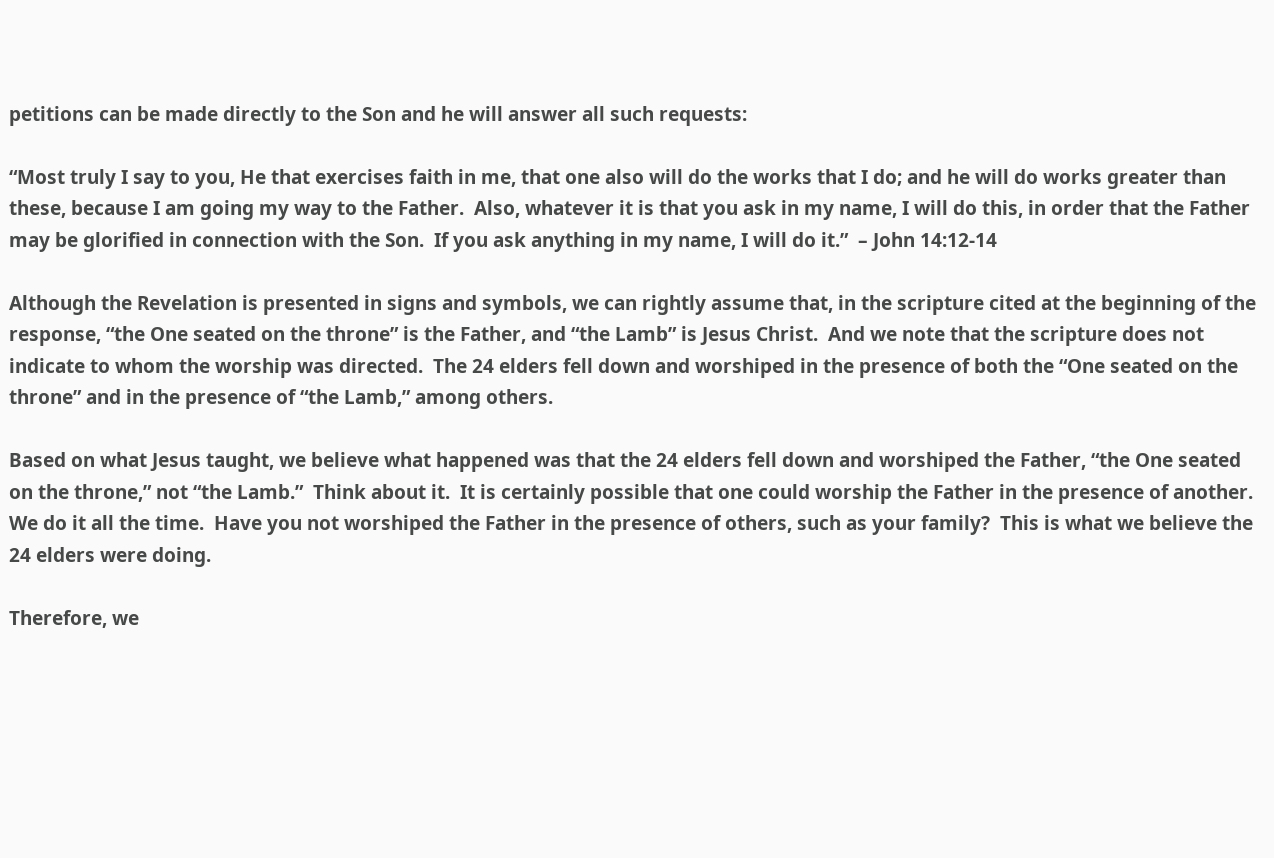petitions can be made directly to the Son and he will answer all such requests:

“Most truly I say to you, He that exercises faith in me, that one also will do the works that I do; and he will do works greater than these, because I am going my way to the Father.  Also, whatever it is that you ask in my name, I will do this, in order that the Father may be glorified in connection with the Son.  If you ask anything in my name, I will do it.”  – John 14:12-14

Although the Revelation is presented in signs and symbols, we can rightly assume that, in the scripture cited at the beginning of the response, “the One seated on the throne” is the Father, and “the Lamb” is Jesus Christ.  And we note that the scripture does not indicate to whom the worship was directed.  The 24 elders fell down and worshiped in the presence of both the “One seated on the throne” and in the presence of “the Lamb,” among others.

Based on what Jesus taught, we believe what happened was that the 24 elders fell down and worshiped the Father, “the One seated on the throne,” not “the Lamb.”  Think about it.  It is certainly possible that one could worship the Father in the presence of another.  We do it all the time.  Have you not worshiped the Father in the presence of others, such as your family?  This is what we believe the 24 elders were doing.

Therefore, we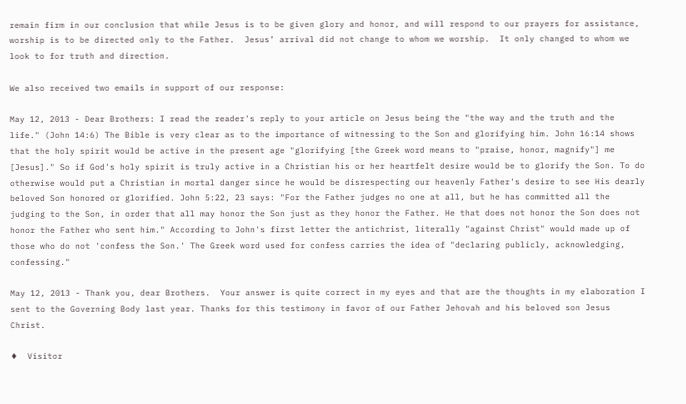remain firm in our conclusion that while Jesus is to be given glory and honor, and will respond to our prayers for assistance, worship is to be directed only to the Father.  Jesus’ arrival did not change to whom we worship.  It only changed to whom we look to for truth and direction.

We also received two emails in support of our response:

May 12, 2013 - Dear Brothers: I read the reader's reply to your article on Jesus being the "the way and the truth and the life." (John 14:6) The Bible is very clear as to the importance of witnessing to the Son and glorifying him. John 16:14 shows that the holy spirit would be active in the present age "glorifying [the Greek word means to "praise, honor, magnify"] me [Jesus]." So if God's holy spirit is truly active in a Christian his or her heartfelt desire would be to glorify the Son. To do otherwise would put a Christian in mortal danger since he would be disrespecting our heavenly Father's desire to see His dearly beloved Son honored or glorified. John 5:22, 23 says: "For the Father judges no one at all, but he has committed all the judging to the Son, in order that all may honor the Son just as they honor the Father. He that does not honor the Son does not honor the Father who sent him." According to John's first letter the antichrist, literally "against Christ" would made up of those who do not 'confess the Son.' The Greek word used for confess carries the idea of "declaring publicly, acknowledging, confessing."

May 12, 2013 - Thank you, dear Brothers.  Your answer is quite correct in my eyes and that are the thoughts in my elaboration I sent to the Governing Body last year. Thanks for this testimony in favor of our Father Jehovah and his beloved son Jesus Christ.

♦  Visitor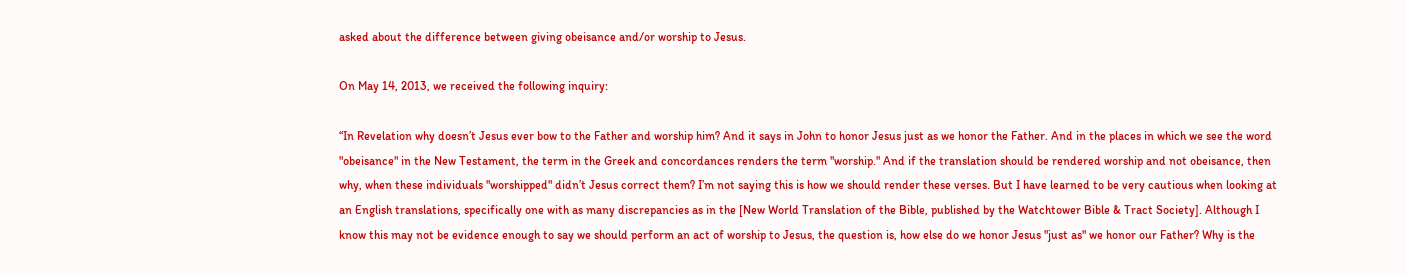asked about the difference between giving obeisance and/or worship to Jesus.

On May 14, 2013, we received the following inquiry:

“In Revelation why doesn’t Jesus ever bow to the Father and worship him? And it says in John to honor Jesus just as we honor the Father. And in the places in which we see the word "obeisance" in the New Testament, the term in the Greek and concordances renders the term "worship." And if the translation should be rendered worship and not obeisance, then why, when these individuals "worshipped" didn’t Jesus correct them? I’m not saying this is how we should render these verses. But I have learned to be very cautious when looking at an English translations, specifically one with as many discrepancies as in the [New World Translation of the Bible, published by the Watchtower Bible & Tract Society]. Although I know this may not be evidence enough to say we should perform an act of worship to Jesus, the question is, how else do we honor Jesus "just as" we honor our Father? Why is the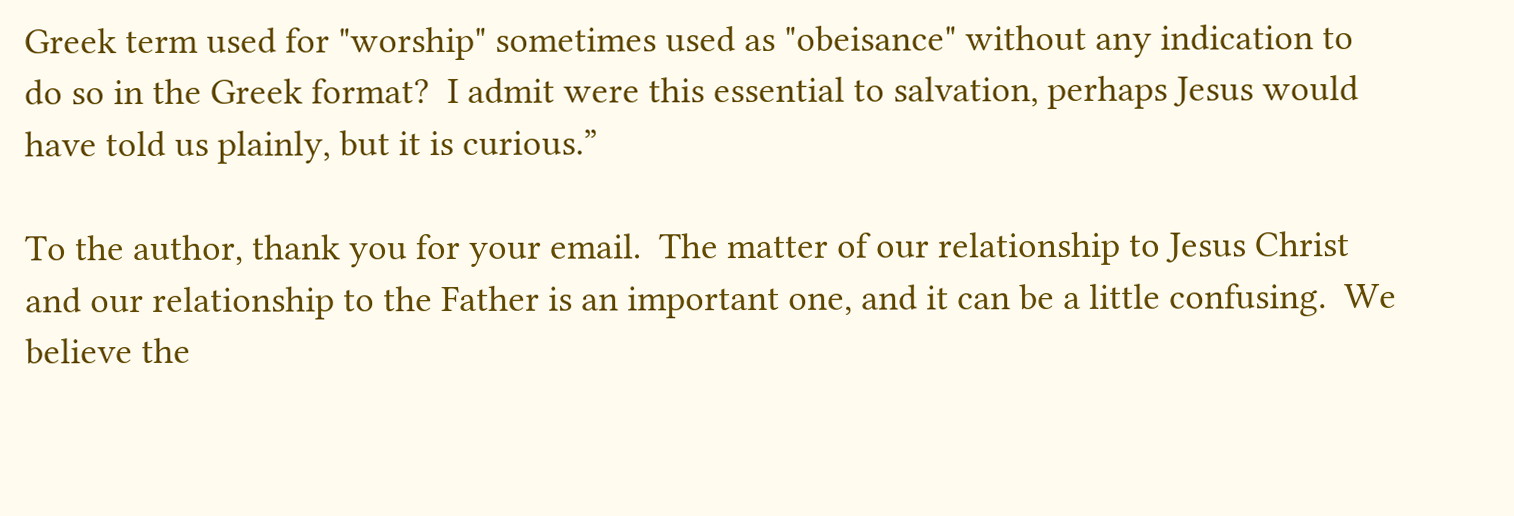Greek term used for "worship" sometimes used as "obeisance" without any indication to do so in the Greek format?  I admit were this essential to salvation, perhaps Jesus would have told us plainly, but it is curious.”

To the author, thank you for your email.  The matter of our relationship to Jesus Christ and our relationship to the Father is an important one, and it can be a little confusing.  We believe the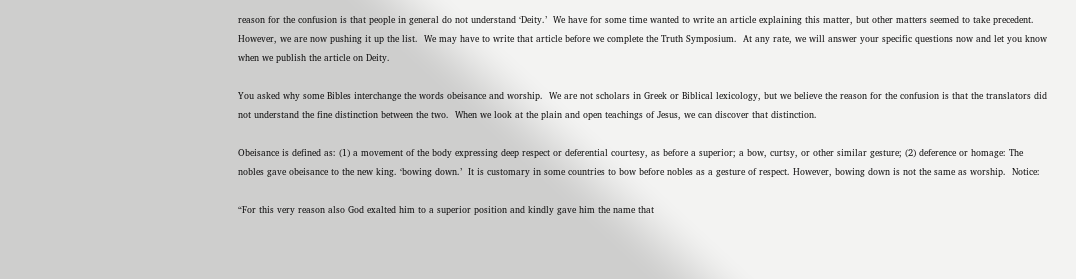reason for the confusion is that people in general do not understand ‘Deity.’  We have for some time wanted to write an article explaining this matter, but other matters seemed to take precedent.  However, we are now pushing it up the list.  We may have to write that article before we complete the Truth Symposium.  At any rate, we will answer your specific questions now and let you know when we publish the article on Deity.

You asked why some Bibles interchange the words obeisance and worship.  We are not scholars in Greek or Biblical lexicology, but we believe the reason for the confusion is that the translators did not understand the fine distinction between the two.  When we look at the plain and open teachings of Jesus, we can discover that distinction.

Obeisance is defined as: (1) a movement of the body expressing deep respect or deferential courtesy, as before a superior; a bow, curtsy, or other similar gesture; (2) deference or homage: The nobles gave obeisance to the new king. ‘bowing down.’  It is customary in some countries to bow before nobles as a gesture of respect. However, bowing down is not the same as worship.  Notice:

“For this very reason also God exalted him to a superior position and kindly gave him the name that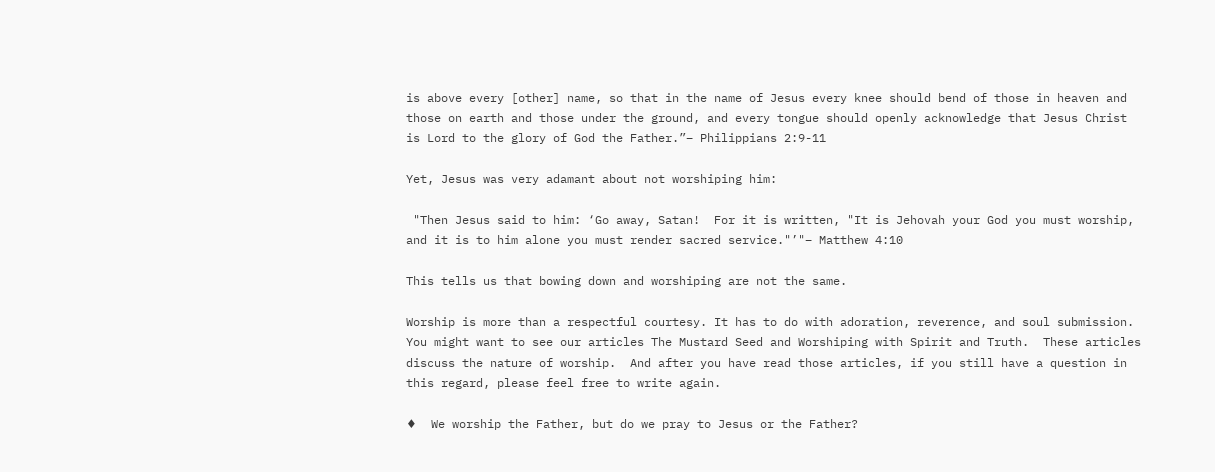is above every [other] name, so that in the name of Jesus every knee should bend of those in heaven and those on earth and those under the ground, and every tongue should openly acknowledge that Jesus Christ is Lord to the glory of God the Father.”– Philippians 2:9-11

Yet, Jesus was very adamant about not worshiping him:

 "Then Jesus said to him: ‘Go away, Satan!  For it is written, "It is Jehovah your God you must worship, and it is to him alone you must render sacred service."’"– Matthew 4:10

This tells us that bowing down and worshiping are not the same.

Worship is more than a respectful courtesy. It has to do with adoration, reverence, and soul submission.  You might want to see our articles The Mustard Seed and Worshiping with Spirit and Truth.  These articles discuss the nature of worship.  And after you have read those articles, if you still have a question in this regard, please feel free to write again.

♦  We worship the Father, but do we pray to Jesus or the Father?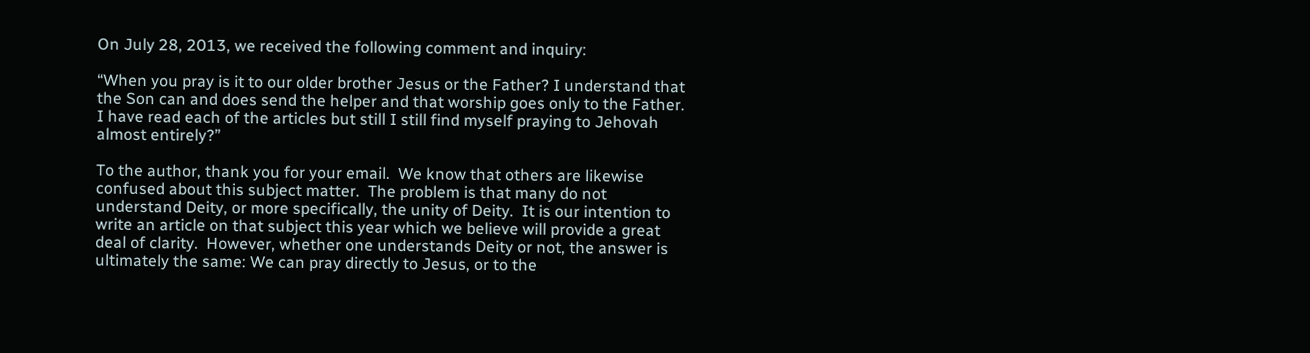On July 28, 2013, we received the following comment and inquiry:

“When you pray is it to our older brother Jesus or the Father? I understand that the Son can and does send the helper and that worship goes only to the Father.  I have read each of the articles but still I still find myself praying to Jehovah almost entirely?”

To the author, thank you for your email.  We know that others are likewise confused about this subject matter.  The problem is that many do not understand Deity, or more specifically, the unity of Deity.  It is our intention to write an article on that subject this year which we believe will provide a great deal of clarity.  However, whether one understands Deity or not, the answer is ultimately the same: We can pray directly to Jesus, or to the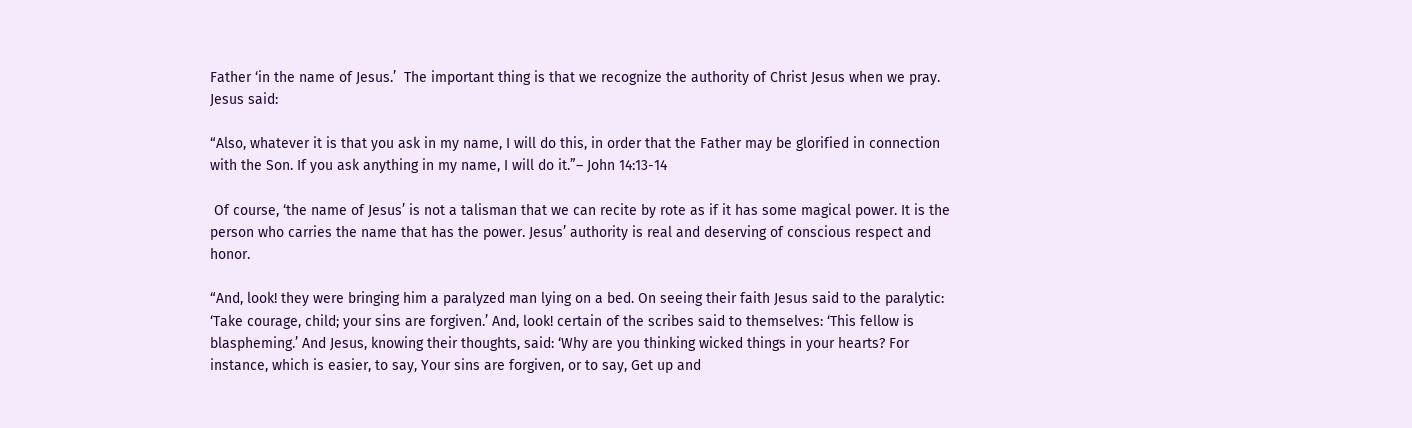Father ‘in the name of Jesus.’  The important thing is that we recognize the authority of Christ Jesus when we pray.  Jesus said:

“Also, whatever it is that you ask in my name, I will do this, in order that the Father may be glorified in connection with the Son. If you ask anything in my name, I will do it.”– John 14:13-14

 Of course, ‘the name of Jesus’ is not a talisman that we can recite by rote as if it has some magical power. It is the person who carries the name that has the power. Jesus’ authority is real and deserving of conscious respect and honor.

“And, look! they were bringing him a paralyzed man lying on a bed. On seeing their faith Jesus said to the paralytic: ‘Take courage, child; your sins are forgiven.’ And, look! certain of the scribes said to themselves: ‘This fellow is blaspheming.’ And Jesus, knowing their thoughts, said: ‘Why are you thinking wicked things in your hearts? For instance, which is easier, to say, Your sins are forgiven, or to say, Get up and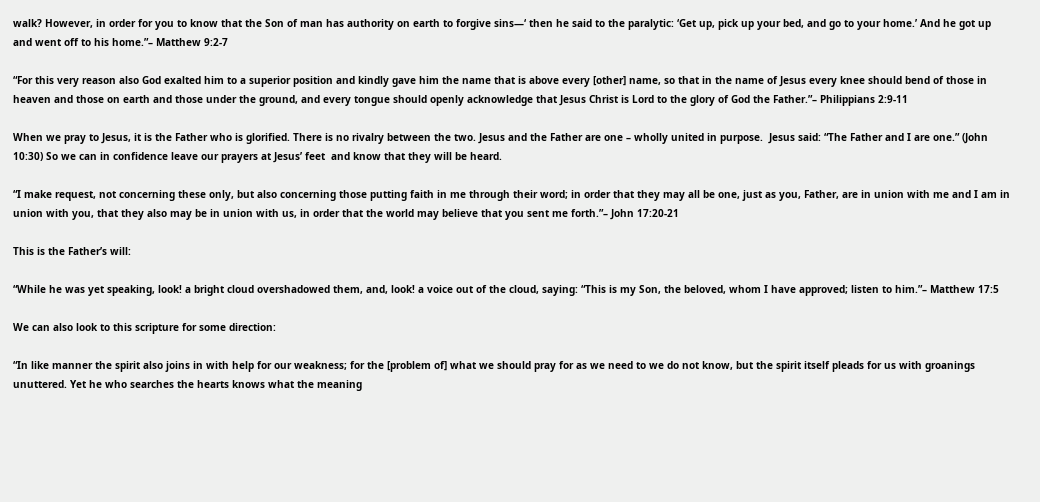walk? However, in order for you to know that the Son of man has authority on earth to forgive sins—‘ then he said to the paralytic: ‘Get up, pick up your bed, and go to your home.’ And he got up and went off to his home.”– Matthew 9:2-7

“For this very reason also God exalted him to a superior position and kindly gave him the name that is above every [other] name, so that in the name of Jesus every knee should bend of those in heaven and those on earth and those under the ground, and every tongue should openly acknowledge that Jesus Christ is Lord to the glory of God the Father.”– Philippians 2:9-11

When we pray to Jesus, it is the Father who is glorified. There is no rivalry between the two. Jesus and the Father are one – wholly united in purpose.  Jesus said: “The Father and I are one.” (John 10:30) So we can in confidence leave our prayers at Jesus’ feet  and know that they will be heard.

“I make request, not concerning these only, but also concerning those putting faith in me through their word; in order that they may all be one, just as you, Father, are in union with me and I am in union with you, that they also may be in union with us, in order that the world may believe that you sent me forth.”– John 17:20-21

This is the Father’s will:

“While he was yet speaking, look! a bright cloud overshadowed them, and, look! a voice out of the cloud, saying: “This is my Son, the beloved, whom I have approved; listen to him.”– Matthew 17:5

We can also look to this scripture for some direction:

“In like manner the spirit also joins in with help for our weakness; for the [problem of] what we should pray for as we need to we do not know, but the spirit itself pleads for us with groanings unuttered. Yet he who searches the hearts knows what the meaning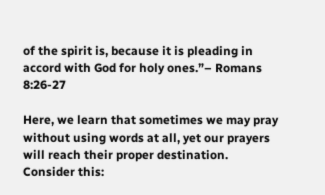of the spirit is, because it is pleading in accord with God for holy ones.”– Romans 8:26-27

Here, we learn that sometimes we may pray without using words at all, yet our prayers will reach their proper destination. Consider this: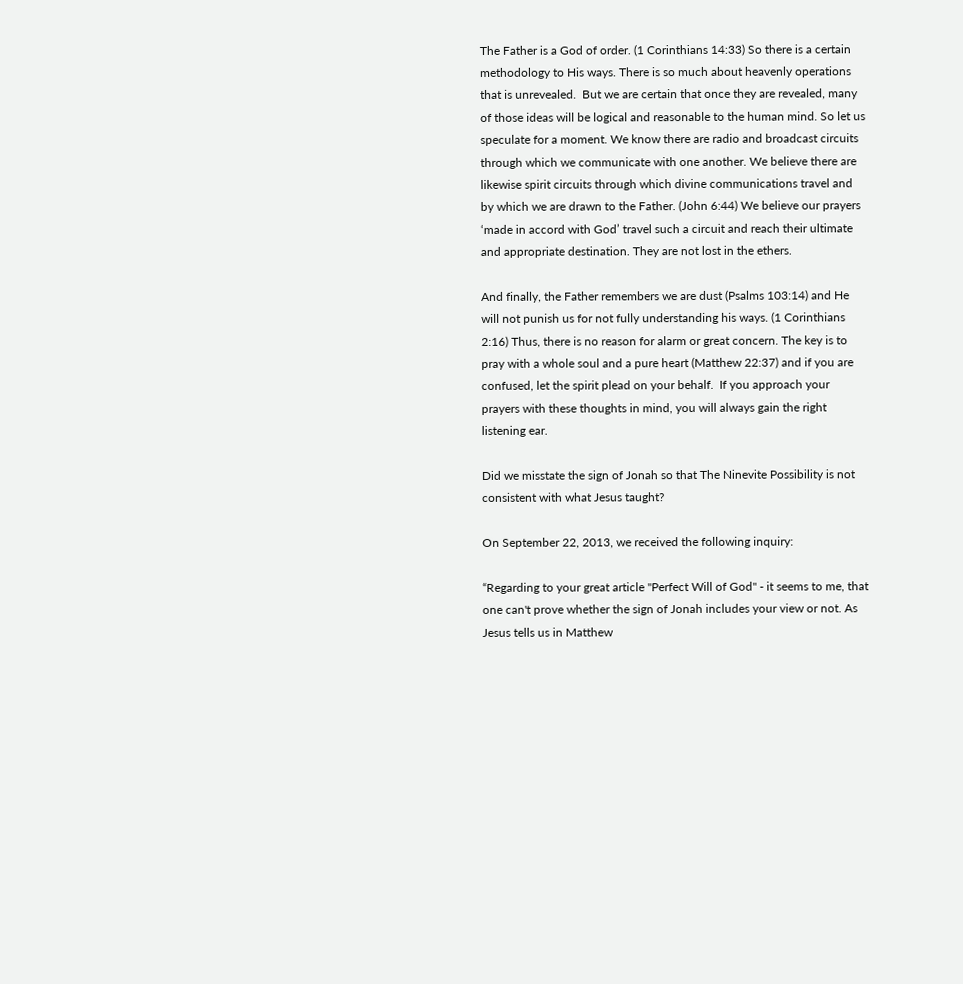The Father is a God of order. (1 Corinthians 14:33) So there is a certain methodology to His ways. There is so much about heavenly operations that is unrevealed.  But we are certain that once they are revealed, many of those ideas will be logical and reasonable to the human mind. So let us speculate for a moment. We know there are radio and broadcast circuits through which we communicate with one another. We believe there are likewise spirit circuits through which divine communications travel and by which we are drawn to the Father. (John 6:44) We believe our prayers ‘made in accord with God’ travel such a circuit and reach their ultimate and appropriate destination. They are not lost in the ethers.

And finally, the Father remembers we are dust (Psalms 103:14) and He will not punish us for not fully understanding his ways. (1 Corinthians 2:16) Thus, there is no reason for alarm or great concern. The key is to pray with a whole soul and a pure heart (Matthew 22:37) and if you are confused, let the spirit plead on your behalf.  If you approach your prayers with these thoughts in mind, you will always gain the right listening ear.

Did we misstate the sign of Jonah so that The Ninevite Possibility is not consistent with what Jesus taught?

On September 22, 2013, we received the following inquiry:

“Regarding to your great article "Perfect Will of God" - it seems to me, that one can't prove whether the sign of Jonah includes your view or not. As Jesus tells us in Matthew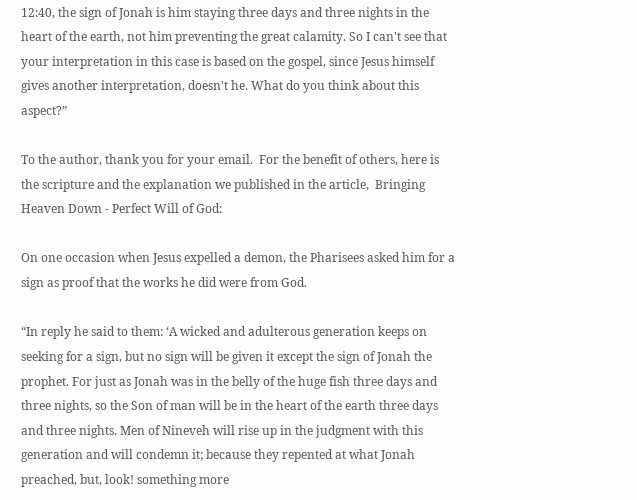12:40, the sign of Jonah is him staying three days and three nights in the heart of the earth, not him preventing the great calamity. So I can't see that your interpretation in this case is based on the gospel, since Jesus himself gives another interpretation, doesn't he. What do you think about this aspect?”

To the author, thank you for your email.  For the benefit of others, here is the scripture and the explanation we published in the article,  Bringing Heaven Down - Perfect Will of God:

On one occasion when Jesus expelled a demon, the Pharisees asked him for a sign as proof that the works he did were from God.

“In reply he said to them: ‘A wicked and adulterous generation keeps on seeking for a sign, but no sign will be given it except the sign of Jonah the prophet. For just as Jonah was in the belly of the huge fish three days and three nights, so the Son of man will be in the heart of the earth three days and three nights. Men of Nineveh will rise up in the judgment with this generation and will condemn it; because they repented at what Jonah preached, but, look! something more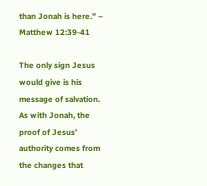than Jonah is here.” – Matthew 12:39-41

The only sign Jesus would give is his message of salvation.  As with Jonah, the proof of Jesus’ authority comes from the changes that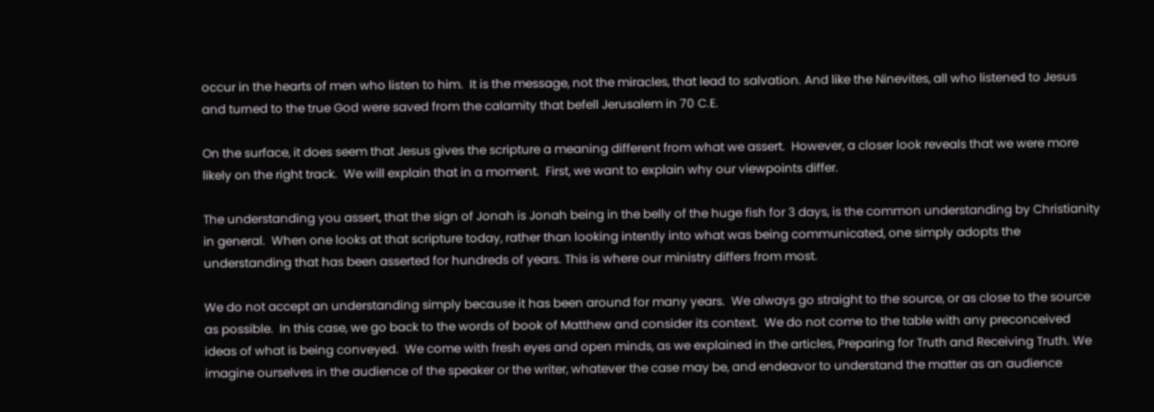occur in the hearts of men who listen to him.  It is the message, not the miracles, that lead to salvation. And like the Ninevites, all who listened to Jesus and turned to the true God were saved from the calamity that befell Jerusalem in 70 C.E.

On the surface, it does seem that Jesus gives the scripture a meaning different from what we assert.  However, a closer look reveals that we were more likely on the right track.  We will explain that in a moment.  First, we want to explain why our viewpoints differ.

The understanding you assert, that the sign of Jonah is Jonah being in the belly of the huge fish for 3 days, is the common understanding by Christianity in general.  When one looks at that scripture today, rather than looking intently into what was being communicated, one simply adopts the understanding that has been asserted for hundreds of years. This is where our ministry differs from most.

We do not accept an understanding simply because it has been around for many years.  We always go straight to the source, or as close to the source as possible.  In this case, we go back to the words of book of Matthew and consider its context.  We do not come to the table with any preconceived ideas of what is being conveyed.  We come with fresh eyes and open minds, as we explained in the articles, Preparing for Truth and Receiving Truth. We imagine ourselves in the audience of the speaker or the writer, whatever the case may be, and endeavor to understand the matter as an audience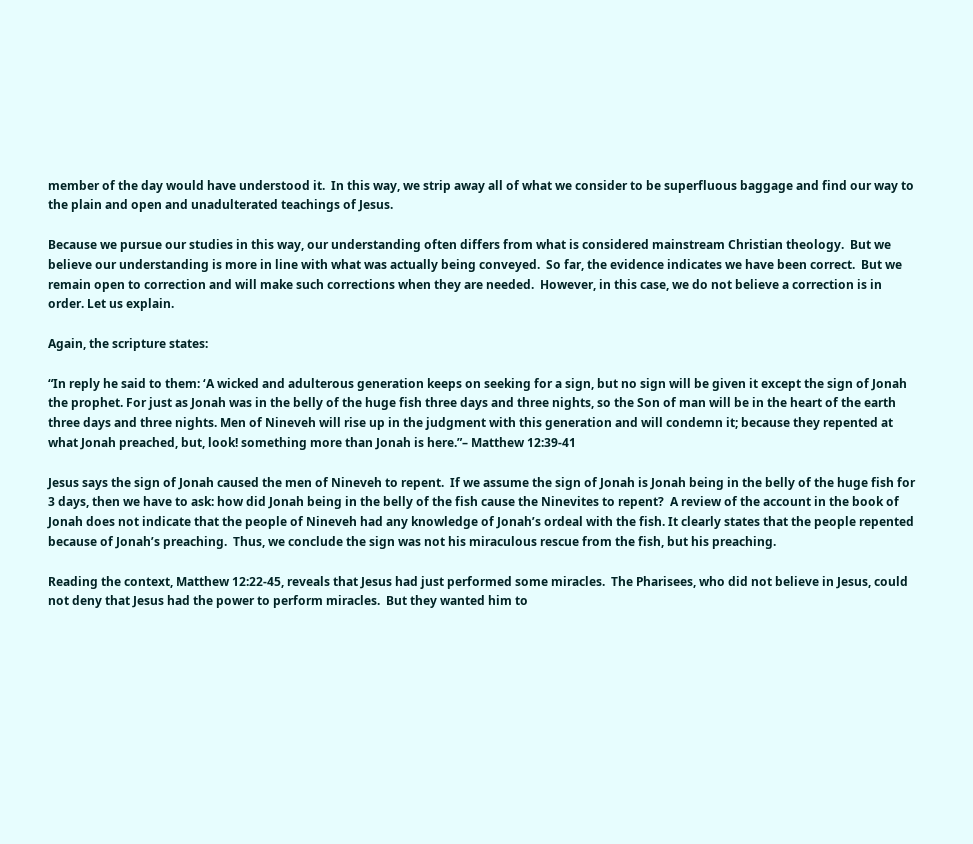member of the day would have understood it.  In this way, we strip away all of what we consider to be superfluous baggage and find our way to the plain and open and unadulterated teachings of Jesus.

Because we pursue our studies in this way, our understanding often differs from what is considered mainstream Christian theology.  But we believe our understanding is more in line with what was actually being conveyed.  So far, the evidence indicates we have been correct.  But we remain open to correction and will make such corrections when they are needed.  However, in this case, we do not believe a correction is in order. Let us explain.

Again, the scripture states:

“In reply he said to them: ‘A wicked and adulterous generation keeps on seeking for a sign, but no sign will be given it except the sign of Jonah the prophet. For just as Jonah was in the belly of the huge fish three days and three nights, so the Son of man will be in the heart of the earth three days and three nights. Men of Nineveh will rise up in the judgment with this generation and will condemn it; because they repented at what Jonah preached, but, look! something more than Jonah is here.”– Matthew 12:39-41

Jesus says the sign of Jonah caused the men of Nineveh to repent.  If we assume the sign of Jonah is Jonah being in the belly of the huge fish for 3 days, then we have to ask: how did Jonah being in the belly of the fish cause the Ninevites to repent?  A review of the account in the book of Jonah does not indicate that the people of Nineveh had any knowledge of Jonah’s ordeal with the fish. It clearly states that the people repented because of Jonah’s preaching.  Thus, we conclude the sign was not his miraculous rescue from the fish, but his preaching.

Reading the context, Matthew 12:22-45, reveals that Jesus had just performed some miracles.  The Pharisees, who did not believe in Jesus, could not deny that Jesus had the power to perform miracles.  But they wanted him to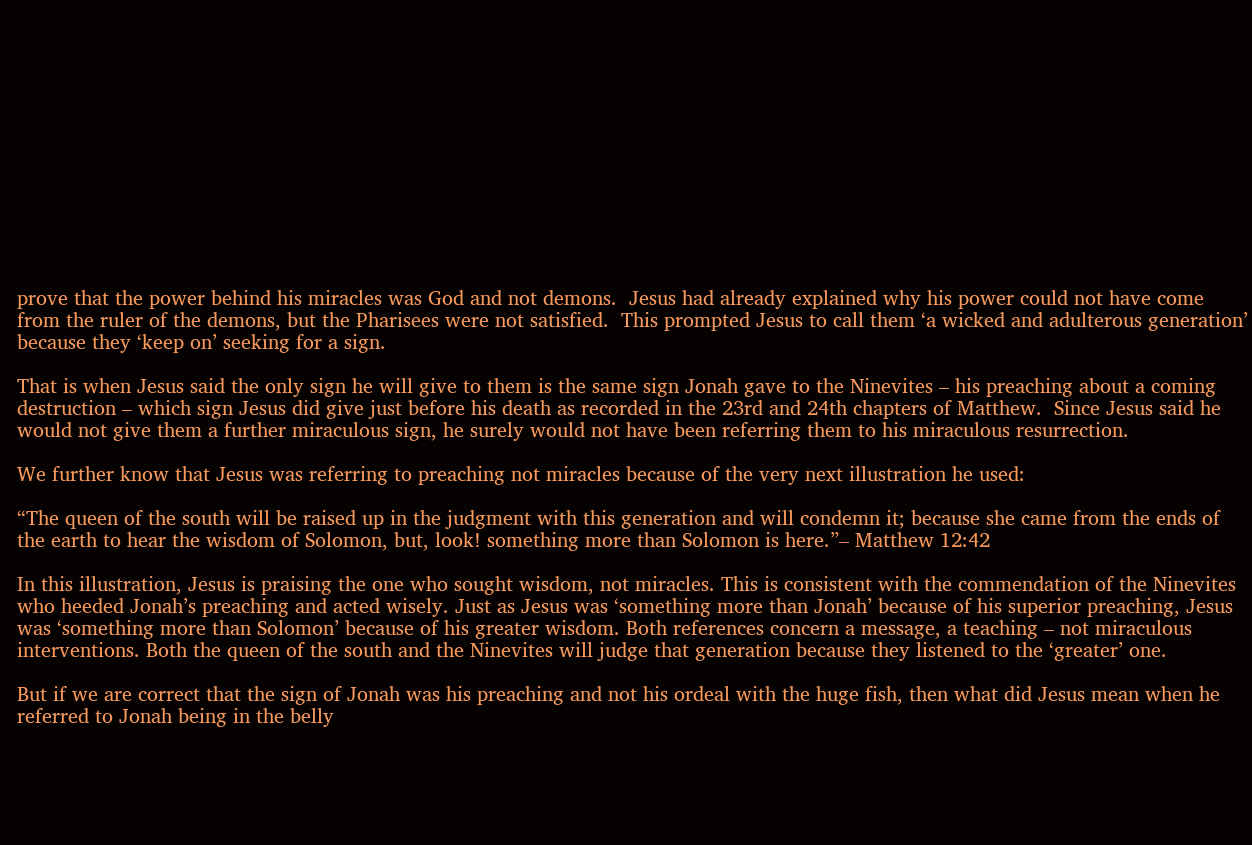prove that the power behind his miracles was God and not demons.  Jesus had already explained why his power could not have come from the ruler of the demons, but the Pharisees were not satisfied.  This prompted Jesus to call them ‘a wicked and adulterous generation’ because they ‘keep on’ seeking for a sign.

That is when Jesus said the only sign he will give to them is the same sign Jonah gave to the Ninevites – his preaching about a coming destruction – which sign Jesus did give just before his death as recorded in the 23rd and 24th chapters of Matthew.  Since Jesus said he would not give them a further miraculous sign, he surely would not have been referring them to his miraculous resurrection.

We further know that Jesus was referring to preaching not miracles because of the very next illustration he used:

“The queen of the south will be raised up in the judgment with this generation and will condemn it; because she came from the ends of the earth to hear the wisdom of Solomon, but, look! something more than Solomon is here.”– Matthew 12:42

In this illustration, Jesus is praising the one who sought wisdom, not miracles. This is consistent with the commendation of the Ninevites who heeded Jonah’s preaching and acted wisely. Just as Jesus was ‘something more than Jonah’ because of his superior preaching, Jesus was ‘something more than Solomon’ because of his greater wisdom. Both references concern a message, a teaching – not miraculous interventions. Both the queen of the south and the Ninevites will judge that generation because they listened to the ‘greater’ one.

But if we are correct that the sign of Jonah was his preaching and not his ordeal with the huge fish, then what did Jesus mean when he referred to Jonah being in the belly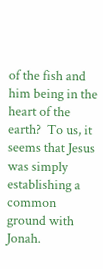of the fish and him being in the heart of the earth?  To us, it seems that Jesus was simply establishing a common ground with Jonah.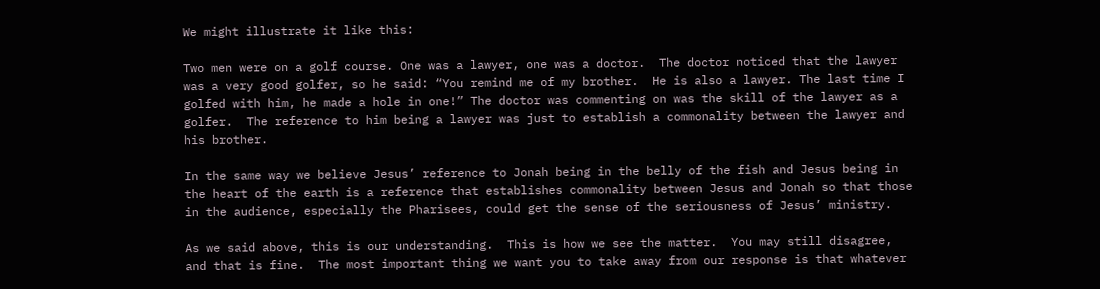We might illustrate it like this:

Two men were on a golf course. One was a lawyer, one was a doctor.  The doctor noticed that the lawyer was a very good golfer, so he said: “You remind me of my brother.  He is also a lawyer. The last time I golfed with him, he made a hole in one!” The doctor was commenting on was the skill of the lawyer as a golfer.  The reference to him being a lawyer was just to establish a commonality between the lawyer and his brother.

In the same way we believe Jesus’ reference to Jonah being in the belly of the fish and Jesus being in the heart of the earth is a reference that establishes commonality between Jesus and Jonah so that those in the audience, especially the Pharisees, could get the sense of the seriousness of Jesus’ ministry.

As we said above, this is our understanding.  This is how we see the matter.  You may still disagree, and that is fine.  The most important thing we want you to take away from our response is that whatever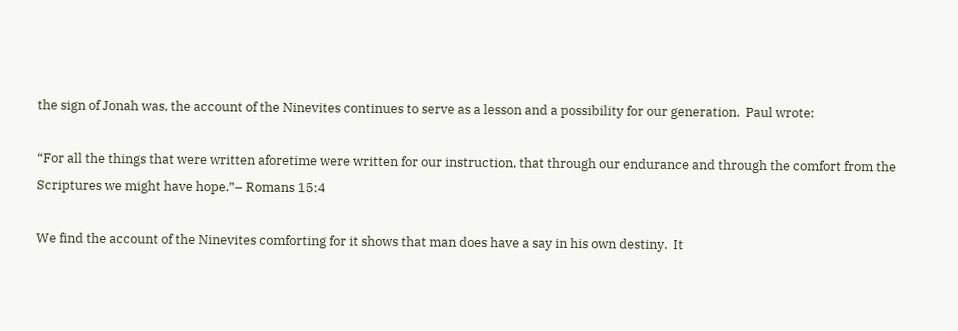the sign of Jonah was, the account of the Ninevites continues to serve as a lesson and a possibility for our generation.  Paul wrote:

“For all the things that were written aforetime were written for our instruction, that through our endurance and through the comfort from the Scriptures we might have hope.”– Romans 15:4

We find the account of the Ninevites comforting for it shows that man does have a say in his own destiny.  It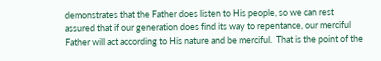demonstrates that the Father does listen to His people, so we can rest assured that if our generation does find its way to repentance, our merciful Father will act according to His nature and be merciful.  That is the point of the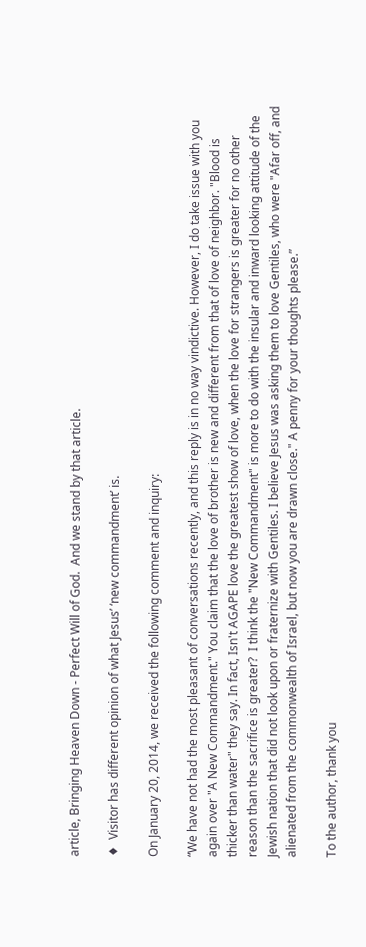article, Bringing Heaven Down - Perfect Will of God.  And we stand by that article.

♦  Visitor has different opinion of what Jesus’ ‘new commandment’ is.

On January 20, 2014, we received the following comment and inquiry:

“We have not had the most pleasant of conversations recently, and this reply is in no way vindictive. However, I do take issue with you again over "A New Commandment." You claim that the love of brother is new and different from that of love of neighbor. "Blood is thicker than water" they say. In fact, Isn't AGAPE love the greatest show of love, when the love for strangers is greater for no other reason than the sacrifice is greater?  I think the "New Commandment" is more to do with the insular and inward looking attitude of the Jewish nation that did not look upon or fraternize with Gentiles. I believe Jesus was asking them to love Gentiles, who were "Afar off, and alienated from the commonwealth of Israel, but now you are drawn close." A penny for your thoughts please.”

To the author, thank you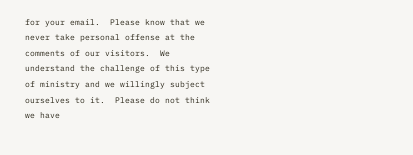for your email.  Please know that we never take personal offense at the comments of our visitors.  We understand the challenge of this type of ministry and we willingly subject ourselves to it.  Please do not think we have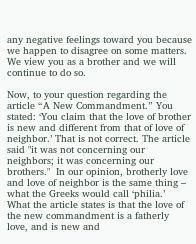any negative feelings toward you because we happen to disagree on some matters.  We view you as a brother and we will continue to do so.

Now, to your question regarding the article “A New Commandment.” You stated: ‘You claim that the love of brother is new and different from that of love of neighbor.’ That is not correct. The article said "it was not concerning our neighbors; it was concerning our brothers."  In our opinion, brotherly love and love of neighbor is the same thing – what the Greeks would call ‘philia.’  What the article states is that the love of the new commandment is a fatherly love, and is new and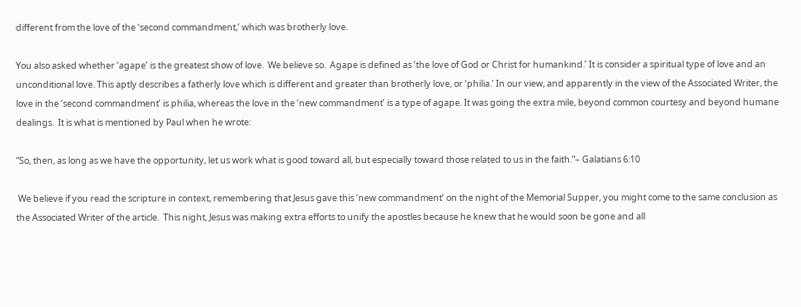different from the love of the ‘second commandment,’ which was brotherly love.

You also asked whether ‘agape’ is the greatest show of love.  We believe so.  Agape is defined as ‘the love of God or Christ for humankind.’ It is consider a spiritual type of love and an unconditional love. This aptly describes a fatherly love which is different and greater than brotherly love, or ‘philia.’ In our view, and apparently in the view of the Associated Writer, the love in the ‘second commandment’ is philia, whereas the love in the ‘new commandment’ is a type of agape. It was going the extra mile, beyond common courtesy and beyond humane dealings.  It is what is mentioned by Paul when he wrote:

“So, then, as long as we have the opportunity, let us work what is good toward all, but especially toward those related to us in the faith.”– Galatians 6:10

 We believe if you read the scripture in context, remembering that Jesus gave this ‘new commandment’ on the night of the Memorial Supper, you might come to the same conclusion as the Associated Writer of the article.  This night, Jesus was making extra efforts to unify the apostles because he knew that he would soon be gone and all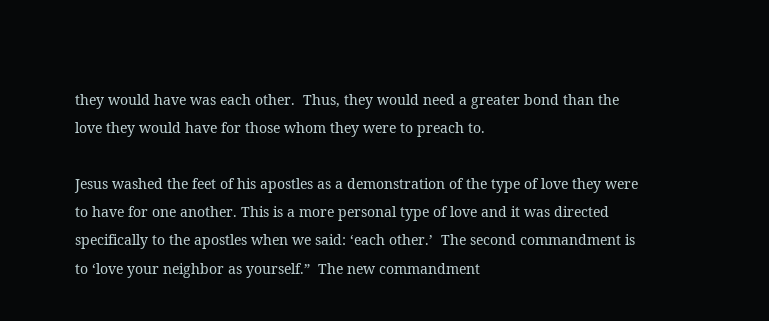they would have was each other.  Thus, they would need a greater bond than the love they would have for those whom they were to preach to.

Jesus washed the feet of his apostles as a demonstration of the type of love they were to have for one another. This is a more personal type of love and it was directed specifically to the apostles when we said: ‘each other.’  The second commandment is to ‘love your neighbor as yourself.”  The new commandment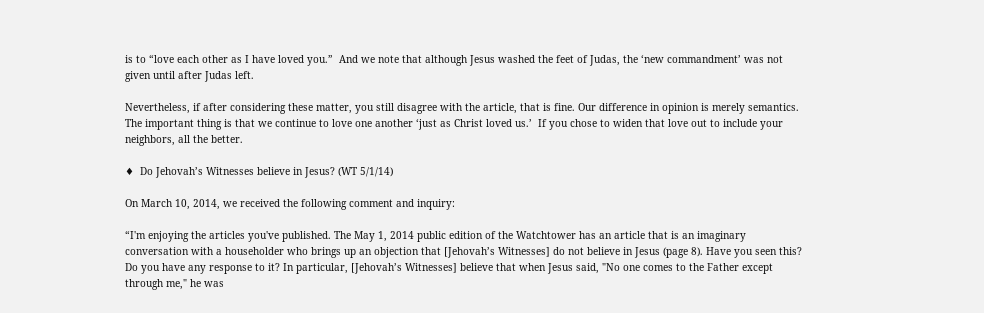is to “love each other as I have loved you.”  And we note that although Jesus washed the feet of Judas, the ‘new commandment’ was not given until after Judas left.

Nevertheless, if after considering these matter, you still disagree with the article, that is fine. Our difference in opinion is merely semantics.  The important thing is that we continue to love one another ‘just as Christ loved us.’  If you chose to widen that love out to include your neighbors, all the better.

♦  Do Jehovah’s Witnesses believe in Jesus? (WT 5/1/14)

On March 10, 2014, we received the following comment and inquiry:

“I'm enjoying the articles you've published. The May 1, 2014 public edition of the Watchtower has an article that is an imaginary conversation with a householder who brings up an objection that [Jehovah’s Witnesses] do not believe in Jesus (page 8). Have you seen this? Do you have any response to it? In particular, [Jehovah’s Witnesses] believe that when Jesus said, "No one comes to the Father except through me," he was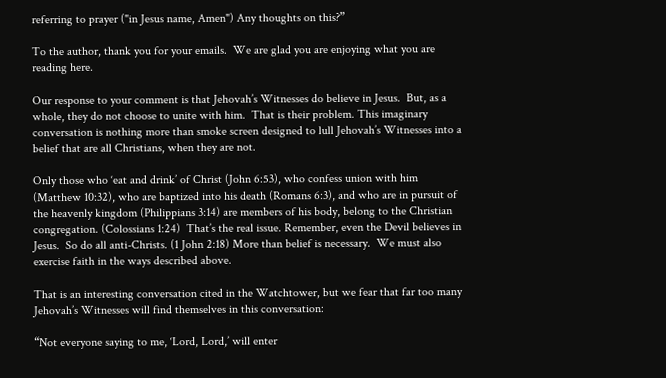referring to prayer ("in Jesus name, Amen") Any thoughts on this?”

To the author, thank you for your emails.  We are glad you are enjoying what you are reading here.

Our response to your comment is that Jehovah’s Witnesses do believe in Jesus.  But, as a whole, they do not choose to unite with him.  That is their problem. This imaginary conversation is nothing more than smoke screen designed to lull Jehovah’s Witnesses into a belief that are all Christians, when they are not.

Only those who ‘eat and drink’ of Christ (John 6:53), who confess union with him (Matthew 10:32), who are baptized into his death (Romans 6:3), and who are in pursuit of the heavenly kingdom (Philippians 3:14) are members of his body, belong to the Christian congregation. (Colossians 1:24)  That’s the real issue. Remember, even the Devil believes in Jesus.  So do all anti-Christs. (1 John 2:18) More than belief is necessary.  We must also exercise faith in the ways described above.

That is an interesting conversation cited in the Watchtower, but we fear that far too many Jehovah’s Witnesses will find themselves in this conversation:

“Not everyone saying to me, ‘Lord, Lord,’ will enter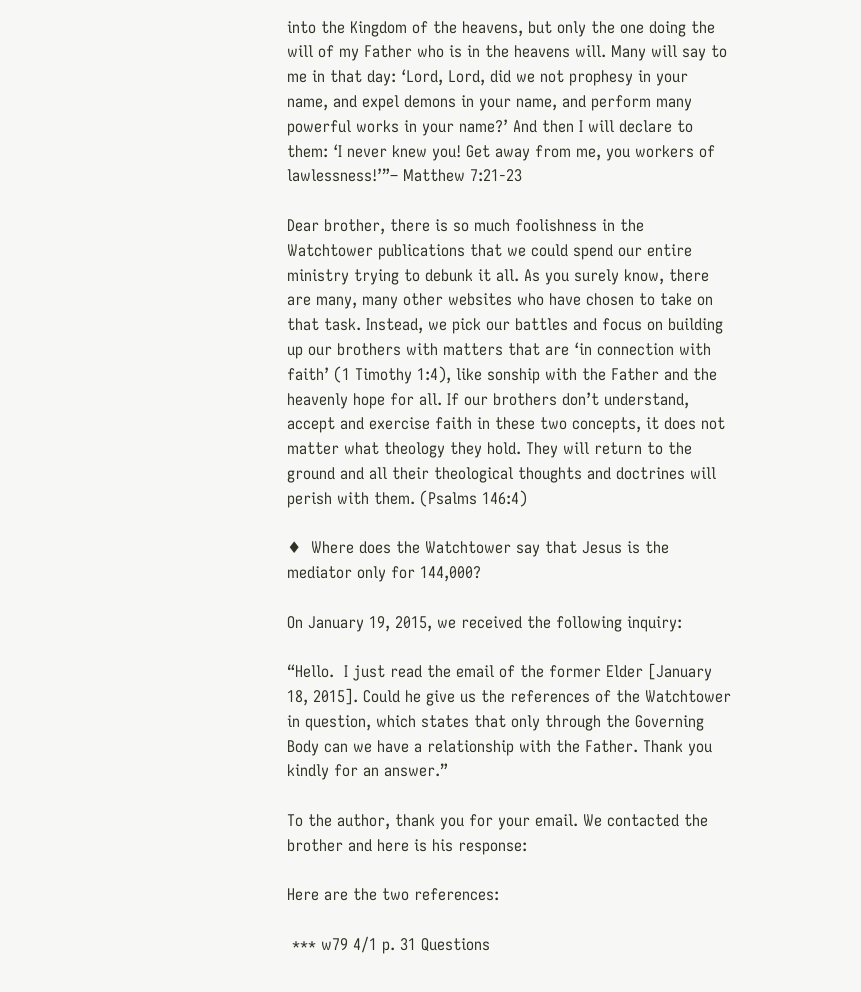into the Kingdom of the heavens, but only the one doing the will of my Father who is in the heavens will. Many will say to me in that day: ‘Lord, Lord, did we not prophesy in your name, and expel demons in your name, and perform many powerful works in your name?’ And then I will declare to them: ‘I never knew you! Get away from me, you workers of lawlessness!’”– Matthew 7:21-23

Dear brother, there is so much foolishness in the Watchtower publications that we could spend our entire ministry trying to debunk it all. As you surely know, there are many, many other websites who have chosen to take on that task. Instead, we pick our battles and focus on building up our brothers with matters that are ‘in connection with faith’ (1 Timothy 1:4), like sonship with the Father and the heavenly hope for all. If our brothers don’t understand, accept and exercise faith in these two concepts, it does not matter what theology they hold. They will return to the ground and all their theological thoughts and doctrines will perish with them. (Psalms 146:4)

♦  Where does the Watchtower say that Jesus is the mediator only for 144,000?

On January 19, 2015, we received the following inquiry:

“Hello.  I just read the email of the former Elder [January 18, 2015]. Could he give us the references of the Watchtower in question, which states that only through the Governing Body can we have a relationship with the Father. Thank you kindly for an answer.”

To the author, thank you for your email. We contacted the brother and here is his response:

Here are the two references:

 *** w79 4/1 p. 31 Questions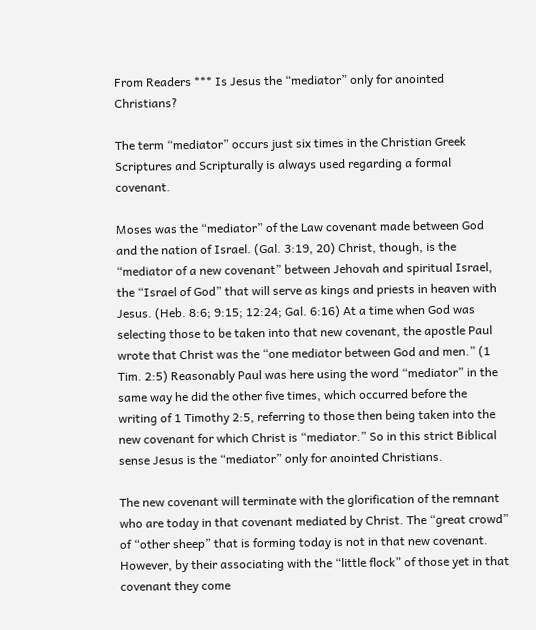From Readers *** Is Jesus the “mediator” only for anointed Christians?

The term “mediator” occurs just six times in the Christian Greek Scriptures and Scripturally is always used regarding a formal covenant.

Moses was the “mediator” of the Law covenant made between God and the nation of Israel. (Gal. 3:19, 20) Christ, though, is the “mediator of a new covenant” between Jehovah and spiritual Israel, the “Israel of God” that will serve as kings and priests in heaven with Jesus. (Heb. 8:6; 9:15; 12:24; Gal. 6:16) At a time when God was selecting those to be taken into that new covenant, the apostle Paul wrote that Christ was the “one mediator between God and men.” (1 Tim. 2:5) Reasonably Paul was here using the word “mediator” in the same way he did the other five times, which occurred before the writing of 1 Timothy 2:5, referring to those then being taken into the new covenant for which Christ is “mediator.” So in this strict Biblical sense Jesus is the “mediator” only for anointed Christians.

The new covenant will terminate with the glorification of the remnant who are today in that covenant mediated by Christ. The “great crowd” of “other sheep” that is forming today is not in that new covenant. However, by their associating with the “little flock” of those yet in that covenant they come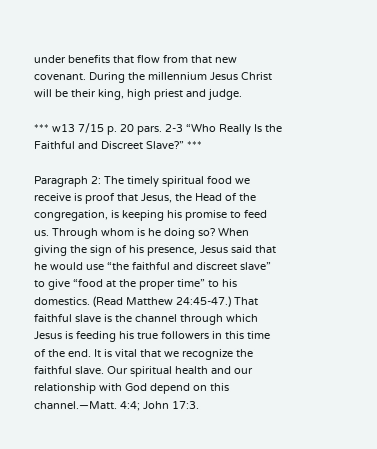under benefits that flow from that new covenant. During the millennium Jesus Christ will be their king, high priest and judge.

*** w13 7/15 p. 20 pars. 2-3 “Who Really Is the Faithful and Discreet Slave?” ***

Paragraph 2: The timely spiritual food we receive is proof that Jesus, the Head of the congregation, is keeping his promise to feed us. Through whom is he doing so? When giving the sign of his presence, Jesus said that he would use “the faithful and discreet slave” to give “food at the proper time” to his domestics. (Read Matthew 24:45-47.) That faithful slave is the channel through which Jesus is feeding his true followers in this time of the end. It is vital that we recognize the faithful slave. Our spiritual health and our relationship with God depend on this channel.—Matt. 4:4; John 17:3.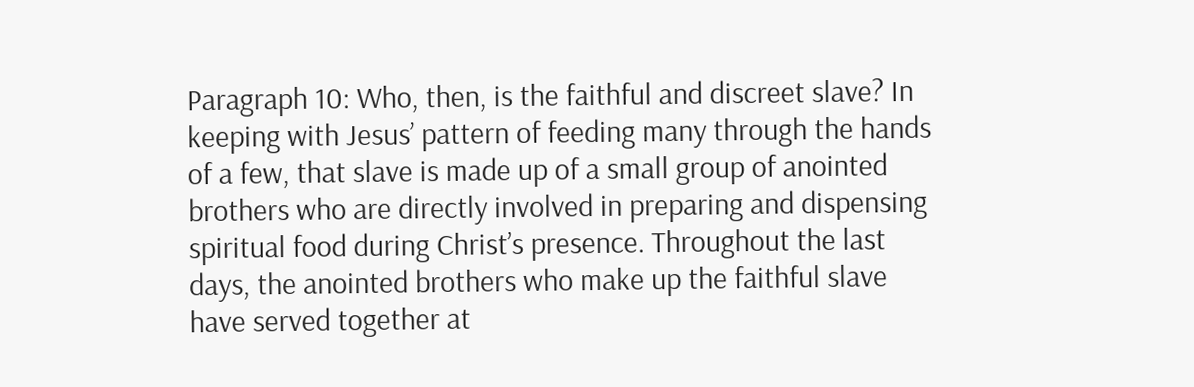Paragraph 10: Who, then, is the faithful and discreet slave? In keeping with Jesus’ pattern of feeding many through the hands of a few, that slave is made up of a small group of anointed brothers who are directly involved in preparing and dispensing spiritual food during Christ’s presence. Throughout the last days, the anointed brothers who make up the faithful slave have served together at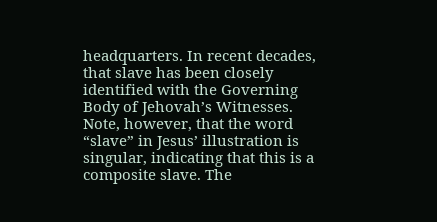headquarters. In recent decades, that slave has been closely identified with the Governing Body of Jehovah’s Witnesses. Note, however, that the word “slave” in Jesus’ illustration is singular, indicating that this is a composite slave. The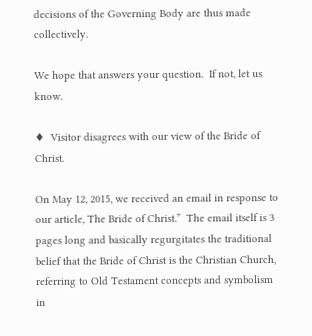decisions of the Governing Body are thus made collectively.

We hope that answers your question.  If not, let us know.

♦  Visitor disagrees with our view of the Bride of Christ.

On May 12, 2015, we received an email in response to our article, The Bride of Christ.”  The email itself is 3 pages long and basically regurgitates the traditional belief that the Bride of Christ is the Christian Church, referring to Old Testament concepts and symbolism in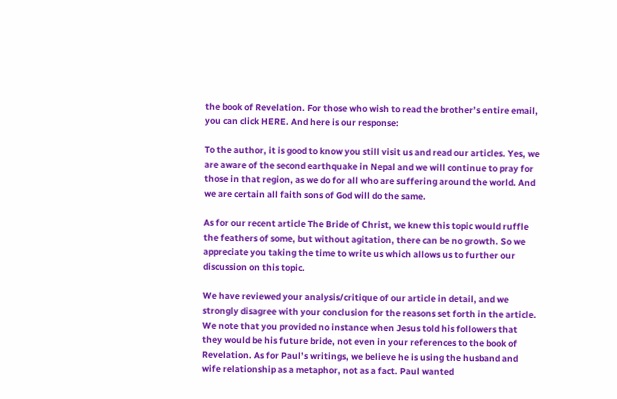the book of Revelation. For those who wish to read the brother’s entire email, you can click HERE. And here is our response:

To the author, it is good to know you still visit us and read our articles. Yes, we are aware of the second earthquake in Nepal and we will continue to pray for those in that region, as we do for all who are suffering around the world. And we are certain all faith sons of God will do the same.

As for our recent article The Bride of Christ, we knew this topic would ruffle the feathers of some, but without agitation, there can be no growth. So we appreciate you taking the time to write us which allows us to further our discussion on this topic.

We have reviewed your analysis/critique of our article in detail, and we strongly disagree with your conclusion for the reasons set forth in the article. We note that you provided no instance when Jesus told his followers that they would be his future bride, not even in your references to the book of Revelation. As for Paul’s writings, we believe he is using the husband and wife relationship as a metaphor, not as a fact. Paul wanted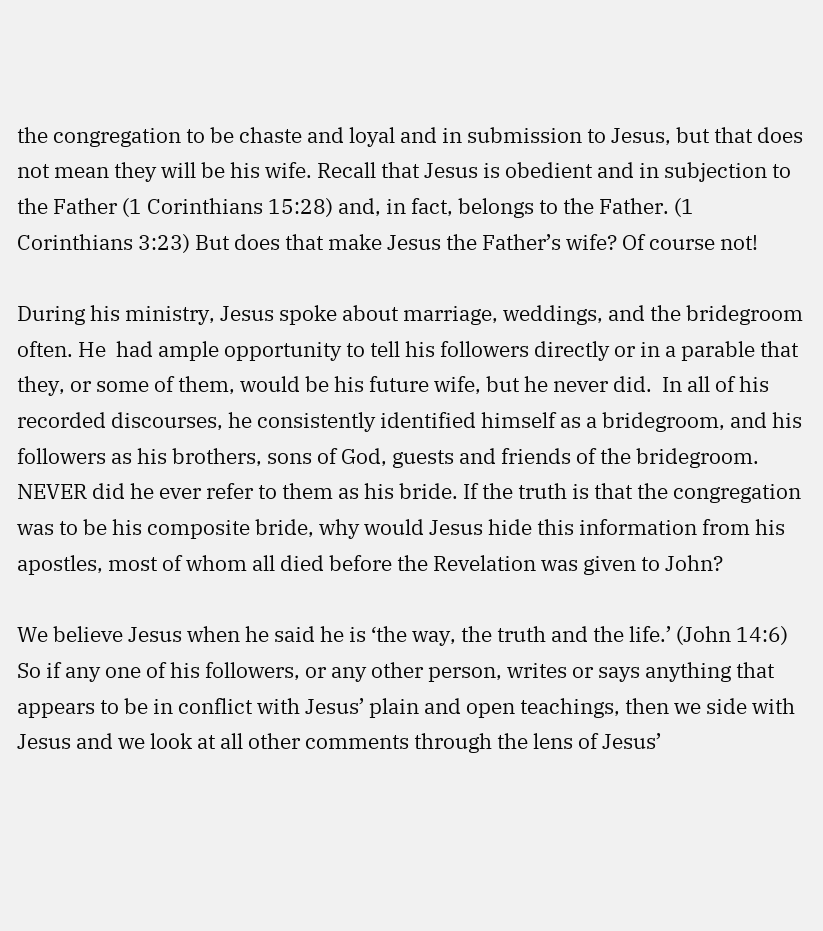the congregation to be chaste and loyal and in submission to Jesus, but that does not mean they will be his wife. Recall that Jesus is obedient and in subjection to the Father (1 Corinthians 15:28) and, in fact, belongs to the Father. (1 Corinthians 3:23) But does that make Jesus the Father’s wife? Of course not!

During his ministry, Jesus spoke about marriage, weddings, and the bridegroom often. He  had ample opportunity to tell his followers directly or in a parable that they, or some of them, would be his future wife, but he never did.  In all of his recorded discourses, he consistently identified himself as a bridegroom, and his followers as his brothers, sons of God, guests and friends of the bridegroom. NEVER did he ever refer to them as his bride. If the truth is that the congregation was to be his composite bride, why would Jesus hide this information from his apostles, most of whom all died before the Revelation was given to John?

We believe Jesus when he said he is ‘the way, the truth and the life.’ (John 14:6) So if any one of his followers, or any other person, writes or says anything that appears to be in conflict with Jesus’ plain and open teachings, then we side with Jesus and we look at all other comments through the lens of Jesus’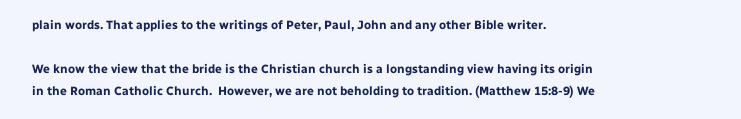plain words. That applies to the writings of Peter, Paul, John and any other Bible writer.

We know the view that the bride is the Christian church is a longstanding view having its origin in the Roman Catholic Church.  However, we are not beholding to tradition. (Matthew 15:8-9) We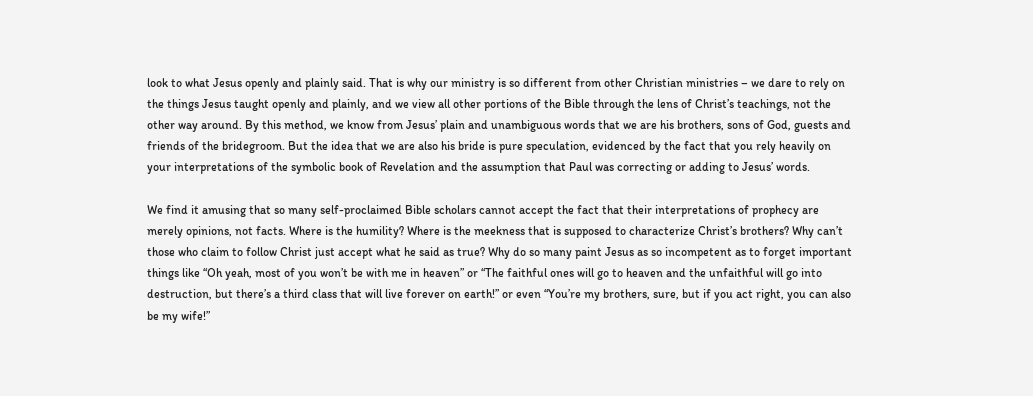look to what Jesus openly and plainly said. That is why our ministry is so different from other Christian ministries – we dare to rely on the things Jesus taught openly and plainly, and we view all other portions of the Bible through the lens of Christ’s teachings, not the other way around. By this method, we know from Jesus’ plain and unambiguous words that we are his brothers, sons of God, guests and friends of the bridegroom. But the idea that we are also his bride is pure speculation, evidenced by the fact that you rely heavily on your interpretations of the symbolic book of Revelation and the assumption that Paul was correcting or adding to Jesus’ words.

We find it amusing that so many self-proclaimed Bible scholars cannot accept the fact that their interpretations of prophecy are merely opinions, not facts. Where is the humility? Where is the meekness that is supposed to characterize Christ’s brothers? Why can’t those who claim to follow Christ just accept what he said as true? Why do so many paint Jesus as so incompetent as to forget important things like “Oh yeah, most of you won’t be with me in heaven” or “The faithful ones will go to heaven and the unfaithful will go into destruction, but there’s a third class that will live forever on earth!” or even “You’re my brothers, sure, but if you act right, you can also be my wife!”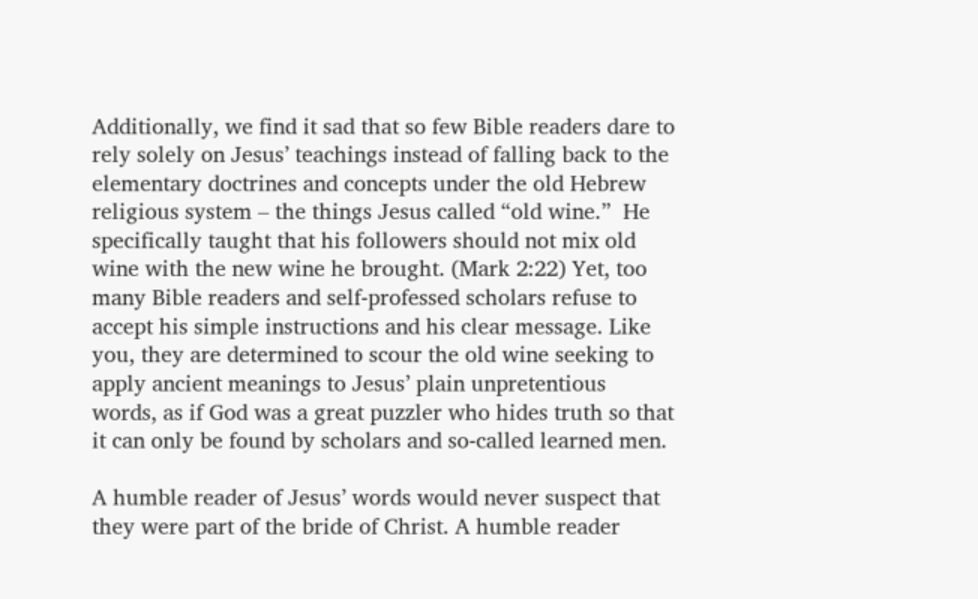Additionally, we find it sad that so few Bible readers dare to rely solely on Jesus’ teachings instead of falling back to the elementary doctrines and concepts under the old Hebrew religious system – the things Jesus called “old wine.”  He specifically taught that his followers should not mix old wine with the new wine he brought. (Mark 2:22) Yet, too many Bible readers and self-professed scholars refuse to accept his simple instructions and his clear message. Like you, they are determined to scour the old wine seeking to apply ancient meanings to Jesus’ plain unpretentious words, as if God was a great puzzler who hides truth so that it can only be found by scholars and so-called learned men.

A humble reader of Jesus’ words would never suspect that they were part of the bride of Christ. A humble reader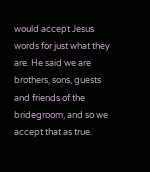would accept Jesus words for just what they are. He said we are brothers, sons, guests and friends of the bridegroom, and so we accept that as true.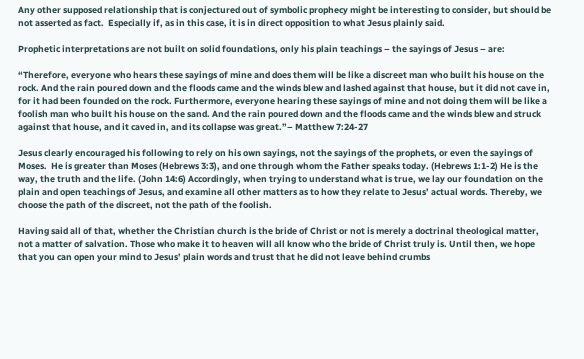Any other supposed relationship that is conjectured out of symbolic prophecy might be interesting to consider, but should be not asserted as fact.  Especially if, as in this case, it is in direct opposition to what Jesus plainly said.

Prophetic interpretations are not built on solid foundations, only his plain teachings – the sayings of Jesus – are:

“Therefore, everyone who hears these sayings of mine and does them will be like a discreet man who built his house on the rock. And the rain poured down and the floods came and the winds blew and lashed against that house, but it did not cave in, for it had been founded on the rock. Furthermore, everyone hearing these sayings of mine and not doing them will be like a foolish man who built his house on the sand. And the rain poured down and the floods came and the winds blew and struck against that house, and it caved in, and its collapse was great.”– Matthew 7:24-27

Jesus clearly encouraged his following to rely on his own sayings, not the sayings of the prophets, or even the sayings of Moses.  He is greater than Moses (Hebrews 3:3), and one through whom the Father speaks today. (Hebrews 1:1-2) He is the way, the truth and the life. (John 14:6) Accordingly, when trying to understand what is true, we lay our foundation on the plain and open teachings of Jesus, and examine all other matters as to how they relate to Jesus’ actual words. Thereby, we choose the path of the discreet, not the path of the foolish.

Having said all of that, whether the Christian church is the bride of Christ or not is merely a doctrinal theological matter, not a matter of salvation. Those who make it to heaven will all know who the bride of Christ truly is. Until then, we hope that you can open your mind to Jesus’ plain words and trust that he did not leave behind crumbs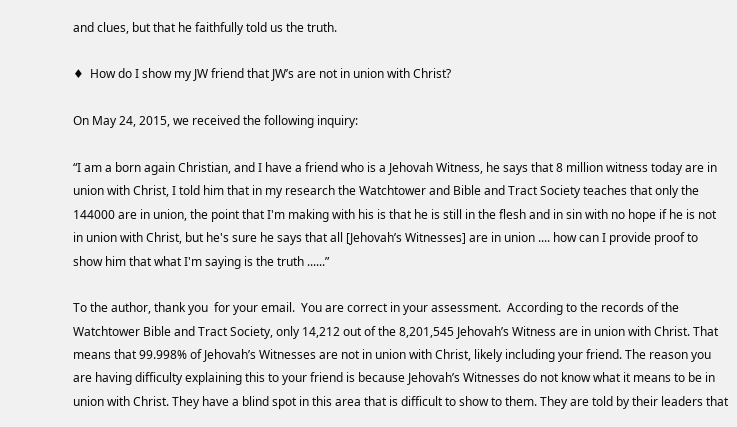and clues, but that he faithfully told us the truth.

♦  How do I show my JW friend that JW’s are not in union with Christ?

On May 24, 2015, we received the following inquiry:

“I am a born again Christian, and I have a friend who is a Jehovah Witness, he says that 8 million witness today are in union with Christ, I told him that in my research the Watchtower and Bible and Tract Society teaches that only the 144000 are in union, the point that I'm making with his is that he is still in the flesh and in sin with no hope if he is not in union with Christ, but he's sure he says that all [Jehovah’s Witnesses] are in union .... how can I provide proof to show him that what I'm saying is the truth ......”

To the author, thank you  for your email.  You are correct in your assessment.  According to the records of the Watchtower Bible and Tract Society, only 14,212 out of the 8,201,545 Jehovah’s Witness are in union with Christ. That means that 99.998% of Jehovah’s Witnesses are not in union with Christ, likely including your friend. The reason you are having difficulty explaining this to your friend is because Jehovah’s Witnesses do not know what it means to be in union with Christ. They have a blind spot in this area that is difficult to show to them. They are told by their leaders that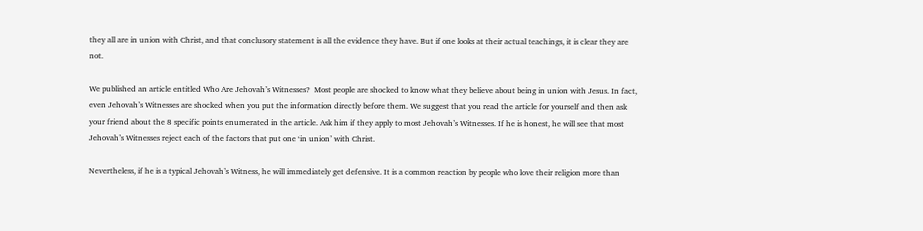they all are in union with Christ, and that conclusory statement is all the evidence they have. But if one looks at their actual teachings, it is clear they are not.

We published an article entitled Who Are Jehovah’s Witnesses?  Most people are shocked to know what they believe about being in union with Jesus. In fact, even Jehovah’s Witnesses are shocked when you put the information directly before them. We suggest that you read the article for yourself and then ask your friend about the 8 specific points enumerated in the article. Ask him if they apply to most Jehovah’s Witnesses. If he is honest, he will see that most Jehovah’s Witnesses reject each of the factors that put one ‘in union’ with Christ.

Nevertheless, if he is a typical Jehovah’s Witness, he will immediately get defensive. It is a common reaction by people who love their religion more than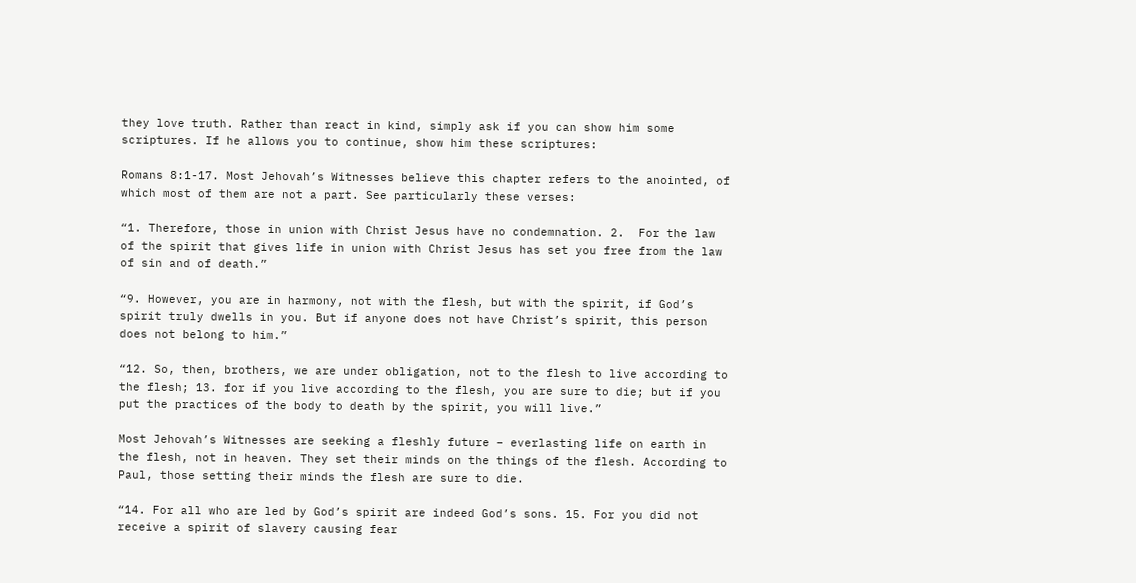they love truth. Rather than react in kind, simply ask if you can show him some scriptures. If he allows you to continue, show him these scriptures:

Romans 8:1-17. Most Jehovah’s Witnesses believe this chapter refers to the anointed, of which most of them are not a part. See particularly these verses:

“1. Therefore, those in union with Christ Jesus have no condemnation. 2.  For the law of the spirit that gives life in union with Christ Jesus has set you free from the law of sin and of death.”

“9. However, you are in harmony, not with the flesh, but with the spirit, if God’s spirit truly dwells in you. But if anyone does not have Christ’s spirit, this person does not belong to him.”

“12. So, then, brothers, we are under obligation, not to the flesh to live according to the flesh; 13. for if you live according to the flesh, you are sure to die; but if you put the practices of the body to death by the spirit, you will live.”

Most Jehovah’s Witnesses are seeking a fleshly future – everlasting life on earth in the flesh, not in heaven. They set their minds on the things of the flesh. According to Paul, those setting their minds the flesh are sure to die.

“14. For all who are led by God’s spirit are indeed God’s sons. 15. For you did not receive a spirit of slavery causing fear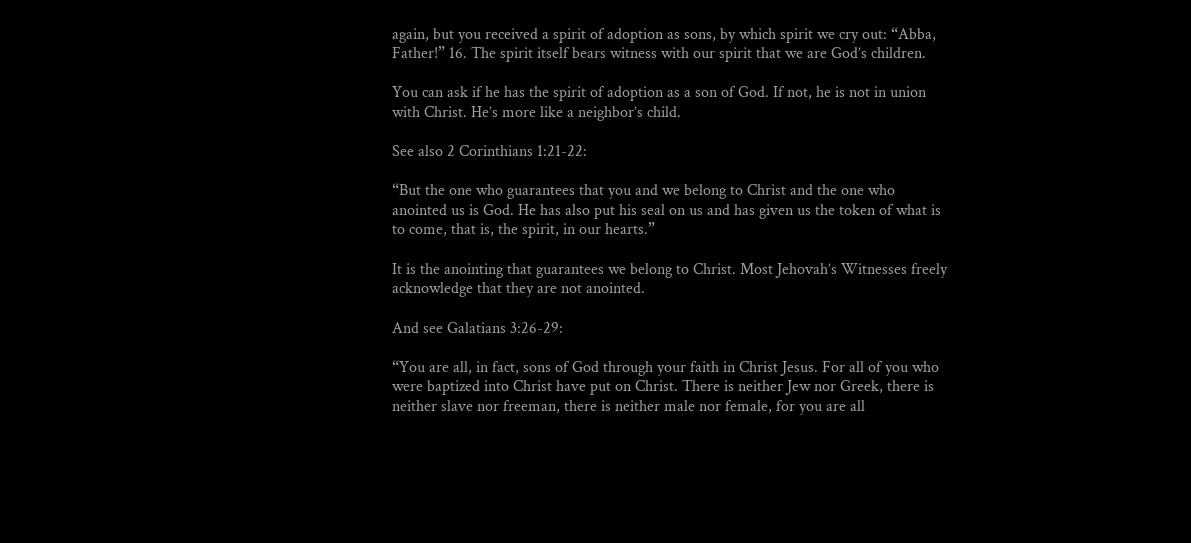again, but you received a spirit of adoption as sons, by which spirit we cry out: “Abba, Father!” 16. The spirit itself bears witness with our spirit that we are God’s children.

You can ask if he has the spirit of adoption as a son of God. If not, he is not in union with Christ. He’s more like a neighbor’s child.

See also 2 Corinthians 1:21-22:

“But the one who guarantees that you and we belong to Christ and the one who anointed us is God. He has also put his seal on us and has given us the token of what is to come, that is, the spirit, in our hearts.”

It is the anointing that guarantees we belong to Christ. Most Jehovah’s Witnesses freely acknowledge that they are not anointed.

And see Galatians 3:26-29:

“You are all, in fact, sons of God through your faith in Christ Jesus. For all of you who were baptized into Christ have put on Christ. There is neither Jew nor Greek, there is neither slave nor freeman, there is neither male nor female, for you are all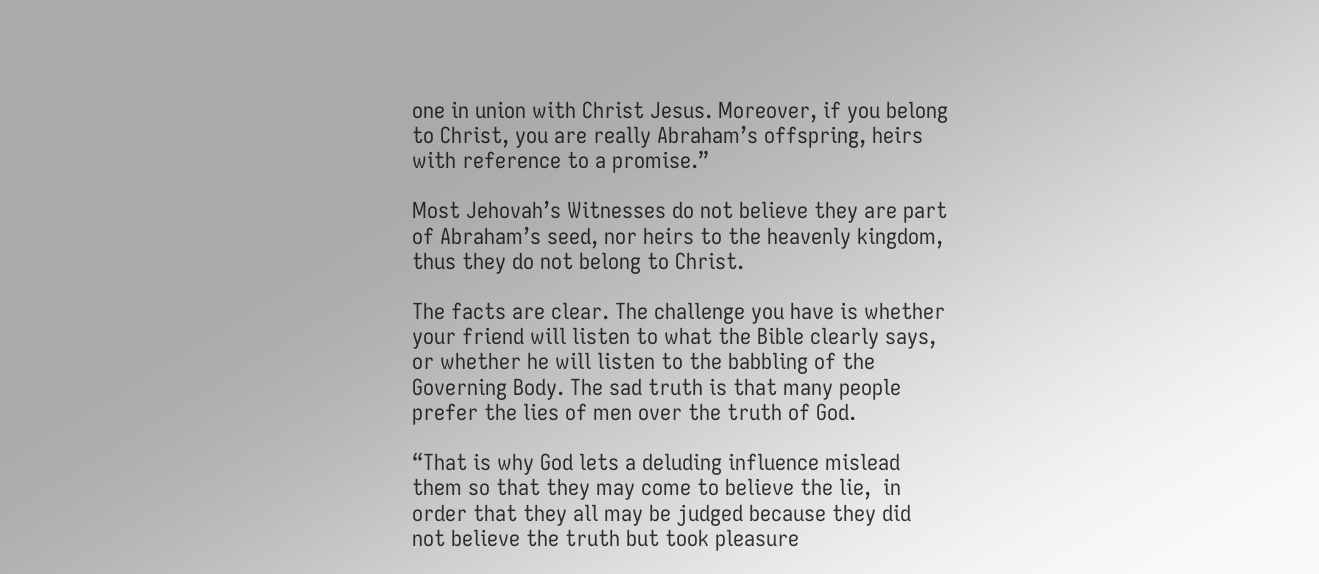one in union with Christ Jesus. Moreover, if you belong to Christ, you are really Abraham’s offspring, heirs with reference to a promise.”

Most Jehovah’s Witnesses do not believe they are part of Abraham’s seed, nor heirs to the heavenly kingdom, thus they do not belong to Christ.

The facts are clear. The challenge you have is whether your friend will listen to what the Bible clearly says, or whether he will listen to the babbling of the Governing Body. The sad truth is that many people prefer the lies of men over the truth of God.

“That is why God lets a deluding influence mislead them so that they may come to believe the lie,  in order that they all may be judged because they did not believe the truth but took pleasure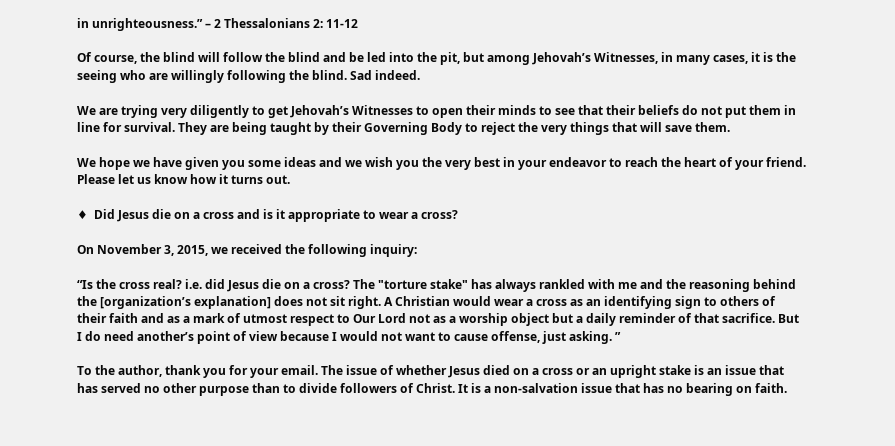in unrighteousness.” – 2 Thessalonians 2: 11-12

Of course, the blind will follow the blind and be led into the pit, but among Jehovah’s Witnesses, in many cases, it is the seeing who are willingly following the blind. Sad indeed.

We are trying very diligently to get Jehovah’s Witnesses to open their minds to see that their beliefs do not put them in line for survival. They are being taught by their Governing Body to reject the very things that will save them.

We hope we have given you some ideas and we wish you the very best in your endeavor to reach the heart of your friend. Please let us know how it turns out.

♦  Did Jesus die on a cross and is it appropriate to wear a cross?

On November 3, 2015, we received the following inquiry:

“Is the cross real? i.e. did Jesus die on a cross? The "torture stake" has always rankled with me and the reasoning behind the [organization’s explanation] does not sit right. A Christian would wear a cross as an identifying sign to others of their faith and as a mark of utmost respect to Our Lord not as a worship object but a daily reminder of that sacrifice. But I do need another’s point of view because I would not want to cause offense, just asking. ”

To the author, thank you for your email. The issue of whether Jesus died on a cross or an upright stake is an issue that has served no other purpose than to divide followers of Christ. It is a non-salvation issue that has no bearing on faith.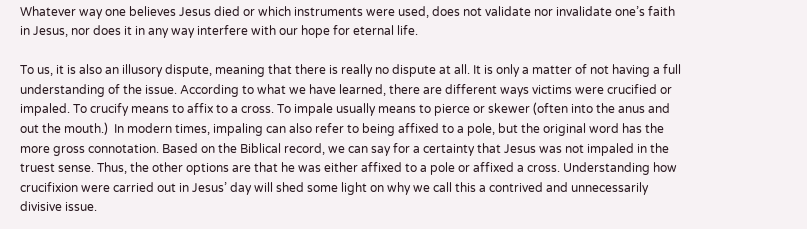Whatever way one believes Jesus died or which instruments were used, does not validate nor invalidate one’s faith in Jesus, nor does it in any way interfere with our hope for eternal life.

To us, it is also an illusory dispute, meaning that there is really no dispute at all. It is only a matter of not having a full understanding of the issue. According to what we have learned, there are different ways victims were crucified or impaled. To crucify means to affix to a cross. To impale usually means to pierce or skewer (often into the anus and out the mouth.)  In modern times, impaling can also refer to being affixed to a pole, but the original word has the more gross connotation. Based on the Biblical record, we can say for a certainty that Jesus was not impaled in the truest sense. Thus, the other options are that he was either affixed to a pole or affixed a cross. Understanding how crucifixion were carried out in Jesus’ day will shed some light on why we call this a contrived and unnecessarily divisive issue.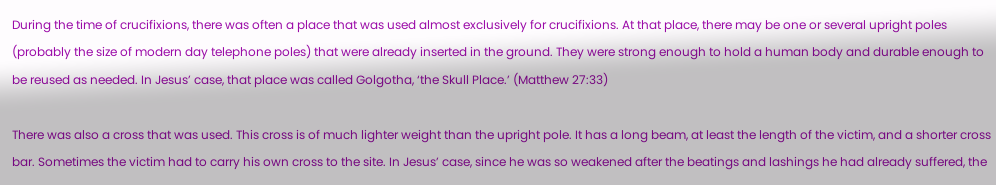During the time of crucifixions, there was often a place that was used almost exclusively for crucifixions. At that place, there may be one or several upright poles (probably the size of modern day telephone poles) that were already inserted in the ground. They were strong enough to hold a human body and durable enough to be reused as needed. In Jesus’ case, that place was called Golgotha, ‘the Skull Place.’ (Matthew 27:33)

There was also a cross that was used. This cross is of much lighter weight than the upright pole. It has a long beam, at least the length of the victim, and a shorter cross bar. Sometimes the victim had to carry his own cross to the site. In Jesus’ case, since he was so weakened after the beatings and lashings he had already suffered, the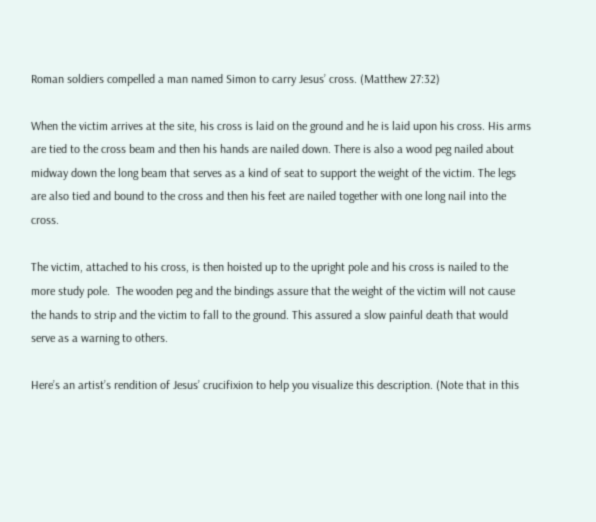Roman soldiers compelled a man named Simon to carry Jesus’ cross. (Matthew 27:32)

When the victim arrives at the site, his cross is laid on the ground and he is laid upon his cross. His arms are tied to the cross beam and then his hands are nailed down. There is also a wood peg nailed about midway down the long beam that serves as a kind of seat to support the weight of the victim. The legs are also tied and bound to the cross and then his feet are nailed together with one long nail into the cross.

The victim, attached to his cross, is then hoisted up to the upright pole and his cross is nailed to the more study pole.  The wooden peg and the bindings assure that the weight of the victim will not cause the hands to strip and the victim to fall to the ground. This assured a slow painful death that would serve as a warning to others.

Here’s an artist’s rendition of Jesus’ crucifixion to help you visualize this description. (Note that in this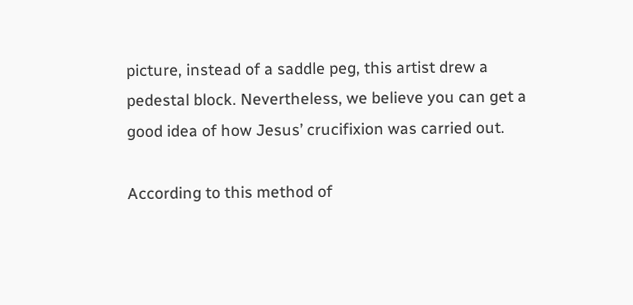picture, instead of a saddle peg, this artist drew a pedestal block. Nevertheless, we believe you can get a good idea of how Jesus’ crucifixion was carried out.

According to this method of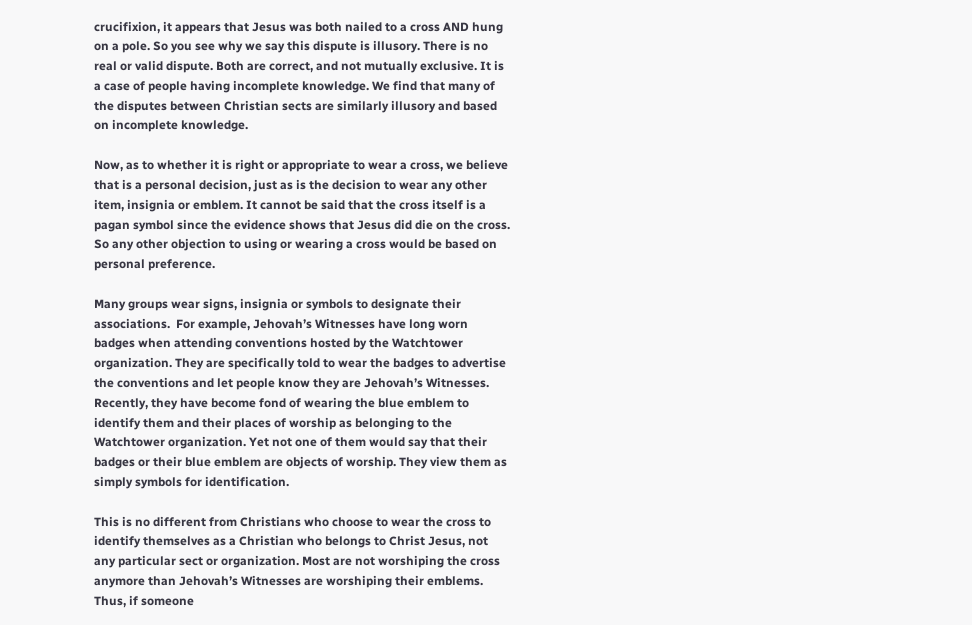crucifixion, it appears that Jesus was both nailed to a cross AND hung on a pole. So you see why we say this dispute is illusory. There is no real or valid dispute. Both are correct, and not mutually exclusive. It is a case of people having incomplete knowledge. We find that many of the disputes between Christian sects are similarly illusory and based on incomplete knowledge.

Now, as to whether it is right or appropriate to wear a cross, we believe that is a personal decision, just as is the decision to wear any other item, insignia or emblem. It cannot be said that the cross itself is a pagan symbol since the evidence shows that Jesus did die on the cross. So any other objection to using or wearing a cross would be based on personal preference.

Many groups wear signs, insignia or symbols to designate their associations.  For example, Jehovah’s Witnesses have long worn badges when attending conventions hosted by the Watchtower organization. They are specifically told to wear the badges to advertise the conventions and let people know they are Jehovah’s Witnesses.  Recently, they have become fond of wearing the blue emblem to identify them and their places of worship as belonging to the Watchtower organization. Yet not one of them would say that their badges or their blue emblem are objects of worship. They view them as simply symbols for identification.

This is no different from Christians who choose to wear the cross to identify themselves as a Christian who belongs to Christ Jesus, not any particular sect or organization. Most are not worshiping the cross anymore than Jehovah’s Witnesses are worshiping their emblems. Thus, if someone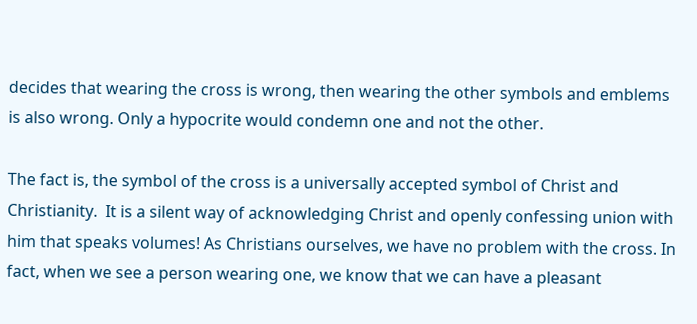decides that wearing the cross is wrong, then wearing the other symbols and emblems is also wrong. Only a hypocrite would condemn one and not the other.

The fact is, the symbol of the cross is a universally accepted symbol of Christ and Christianity.  It is a silent way of acknowledging Christ and openly confessing union with him that speaks volumes! As Christians ourselves, we have no problem with the cross. In fact, when we see a person wearing one, we know that we can have a pleasant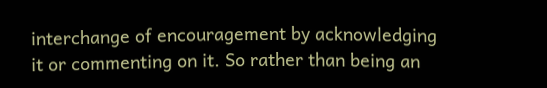interchange of encouragement by acknowledging it or commenting on it. So rather than being an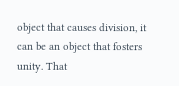object that causes division, it can be an object that fosters unity. That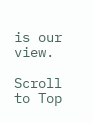is our view.

Scroll to Top